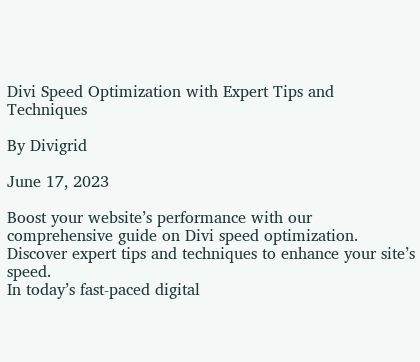Divi Speed Optimization with Expert Tips and Techniques

By Divigrid

June 17, 2023

Boost your website’s performance with our comprehensive guide on Divi speed optimization. Discover expert tips and techniques to enhance your site’s speed.
In today’s fast-paced digital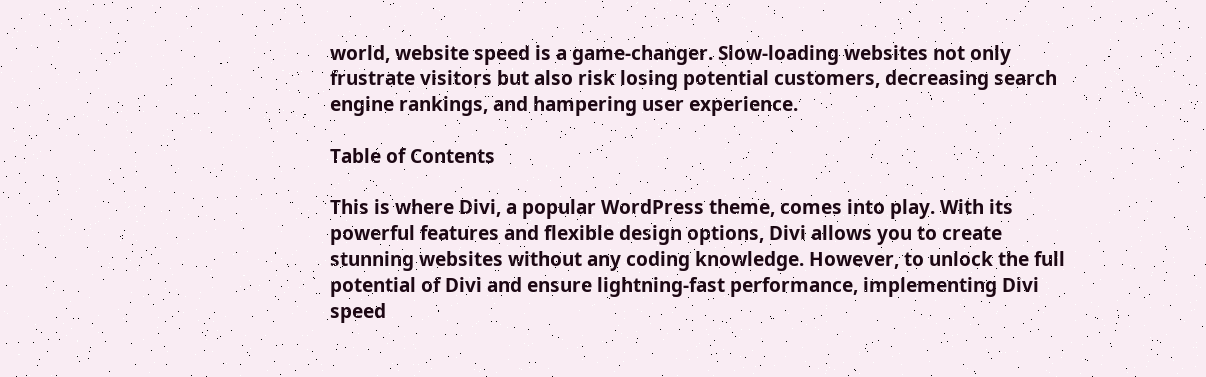world, website speed is a game-changer. Slow-loading websites not only frustrate visitors but also risk losing potential customers, decreasing search engine rankings, and hampering user experience.

Table of Contents

This is where Divi, a popular WordPress theme, comes into play. With its powerful features and flexible design options, Divi allows you to create stunning websites without any coding knowledge. However, to unlock the full potential of Divi and ensure lightning-fast performance, implementing Divi speed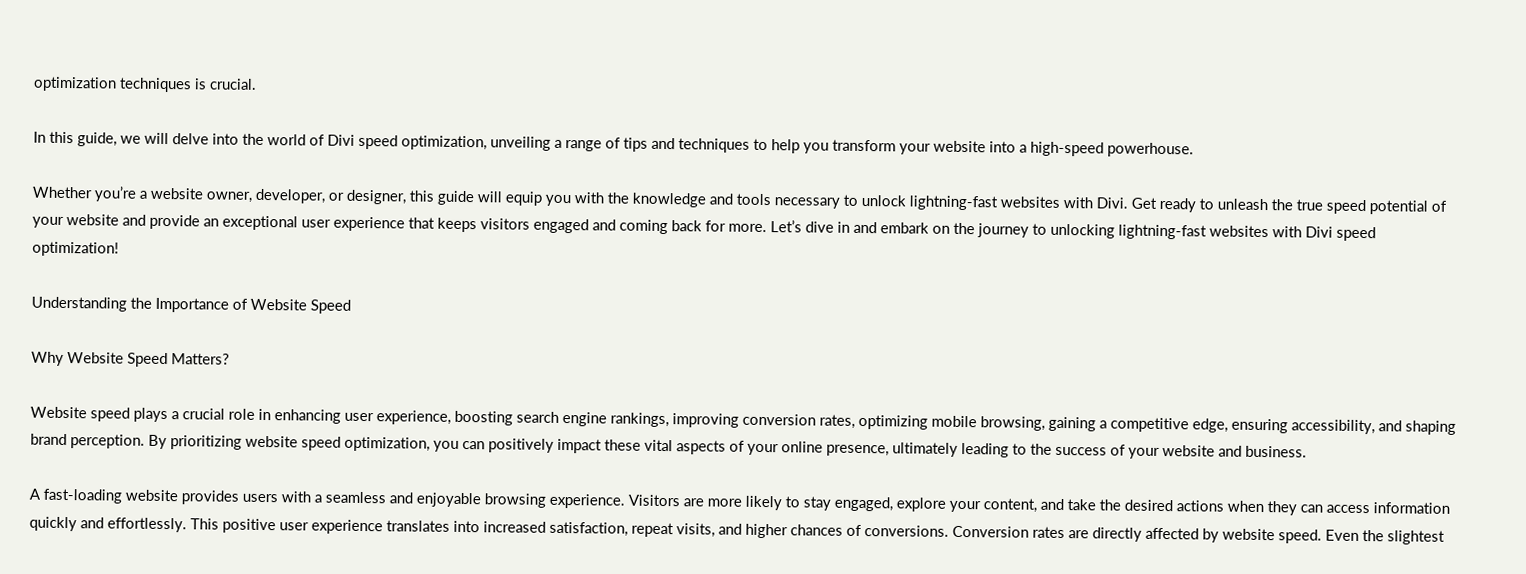optimization techniques is crucial.

In this guide, we will delve into the world of Divi speed optimization, unveiling a range of tips and techniques to help you transform your website into a high-speed powerhouse.

Whether you’re a website owner, developer, or designer, this guide will equip you with the knowledge and tools necessary to unlock lightning-fast websites with Divi. Get ready to unleash the true speed potential of your website and provide an exceptional user experience that keeps visitors engaged and coming back for more. Let’s dive in and embark on the journey to unlocking lightning-fast websites with Divi speed optimization!

Understanding the Importance of Website Speed

Why Website Speed Matters?

Website speed plays a crucial role in enhancing user experience, boosting search engine rankings, improving conversion rates, optimizing mobile browsing, gaining a competitive edge, ensuring accessibility, and shaping brand perception. By prioritizing website speed optimization, you can positively impact these vital aspects of your online presence, ultimately leading to the success of your website and business.

A fast-loading website provides users with a seamless and enjoyable browsing experience. Visitors are more likely to stay engaged, explore your content, and take the desired actions when they can access information quickly and effortlessly. This positive user experience translates into increased satisfaction, repeat visits, and higher chances of conversions. Conversion rates are directly affected by website speed. Even the slightest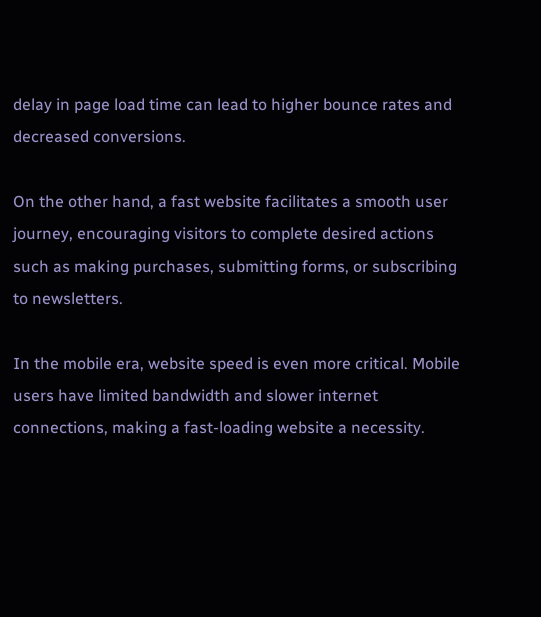delay in page load time can lead to higher bounce rates and decreased conversions.

On the other hand, a fast website facilitates a smooth user journey, encouraging visitors to complete desired actions such as making purchases, submitting forms, or subscribing to newsletters.

In the mobile era, website speed is even more critical. Mobile users have limited bandwidth and slower internet connections, making a fast-loading website a necessity.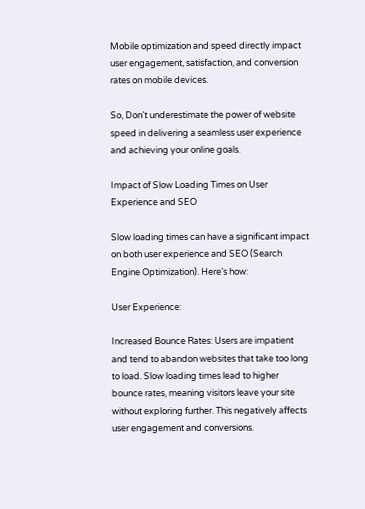Mobile optimization and speed directly impact user engagement, satisfaction, and conversion rates on mobile devices.

So, Don’t underestimate the power of website speed in delivering a seamless user experience and achieving your online goals.

Impact of Slow Loading Times on User Experience and SEO

Slow loading times can have a significant impact on both user experience and SEO (Search Engine Optimization). Here’s how:

User Experience:

Increased Bounce Rates: Users are impatient and tend to abandon websites that take too long to load. Slow loading times lead to higher bounce rates, meaning visitors leave your site without exploring further. This negatively affects user engagement and conversions.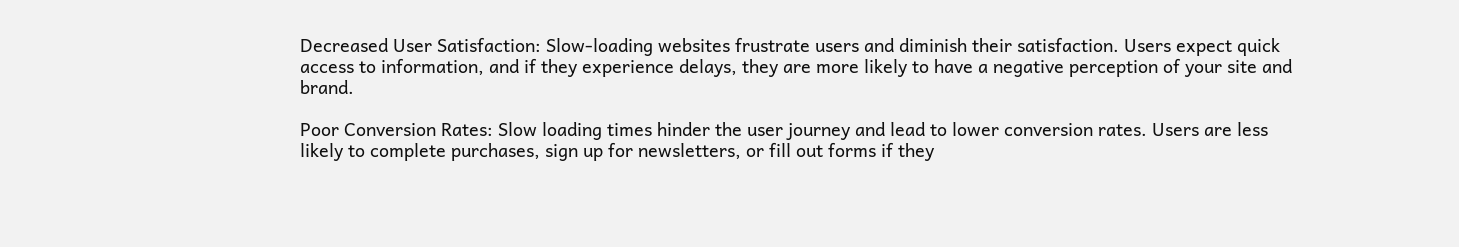Decreased User Satisfaction: Slow-loading websites frustrate users and diminish their satisfaction. Users expect quick access to information, and if they experience delays, they are more likely to have a negative perception of your site and brand.

Poor Conversion Rates: Slow loading times hinder the user journey and lead to lower conversion rates. Users are less likely to complete purchases, sign up for newsletters, or fill out forms if they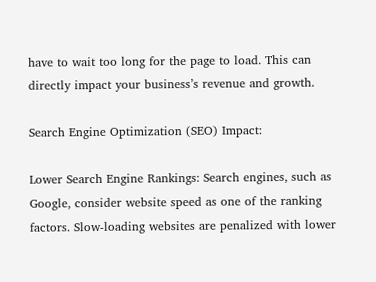have to wait too long for the page to load. This can directly impact your business’s revenue and growth.

Search Engine Optimization (SEO) Impact:

Lower Search Engine Rankings: Search engines, such as Google, consider website speed as one of the ranking factors. Slow-loading websites are penalized with lower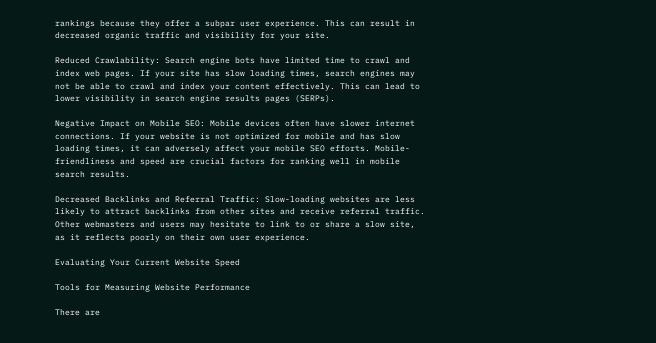rankings because they offer a subpar user experience. This can result in decreased organic traffic and visibility for your site.

Reduced Crawlability: Search engine bots have limited time to crawl and index web pages. If your site has slow loading times, search engines may not be able to crawl and index your content effectively. This can lead to lower visibility in search engine results pages (SERPs).

Negative Impact on Mobile SEO: Mobile devices often have slower internet connections. If your website is not optimized for mobile and has slow loading times, it can adversely affect your mobile SEO efforts. Mobile-friendliness and speed are crucial factors for ranking well in mobile search results.

Decreased Backlinks and Referral Traffic: Slow-loading websites are less likely to attract backlinks from other sites and receive referral traffic. Other webmasters and users may hesitate to link to or share a slow site, as it reflects poorly on their own user experience.

Evaluating Your Current Website Speed

Tools for Measuring Website Performance

There are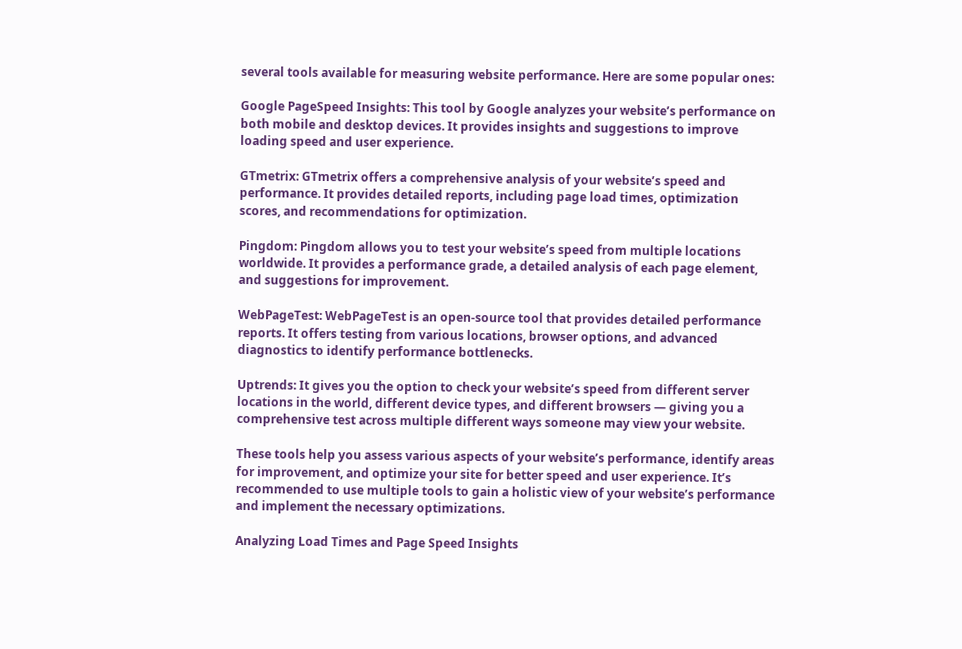several tools available for measuring website performance. Here are some popular ones:

Google PageSpeed Insights: This tool by Google analyzes your website’s performance on both mobile and desktop devices. It provides insights and suggestions to improve loading speed and user experience.

GTmetrix: GTmetrix offers a comprehensive analysis of your website’s speed and performance. It provides detailed reports, including page load times, optimization scores, and recommendations for optimization.

Pingdom: Pingdom allows you to test your website’s speed from multiple locations worldwide. It provides a performance grade, a detailed analysis of each page element, and suggestions for improvement.

WebPageTest: WebPageTest is an open-source tool that provides detailed performance reports. It offers testing from various locations, browser options, and advanced diagnostics to identify performance bottlenecks.

Uptrends: It gives you the option to check your website’s speed from different server locations in the world, different device types, and different browsers — giving you a comprehensive test across multiple different ways someone may view your website.

These tools help you assess various aspects of your website’s performance, identify areas for improvement, and optimize your site for better speed and user experience. It’s recommended to use multiple tools to gain a holistic view of your website’s performance and implement the necessary optimizations.

Analyzing Load Times and Page Speed Insights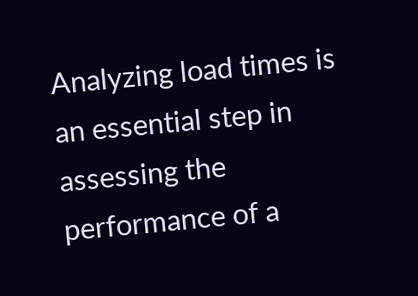Analyzing load times is an essential step in assessing the performance of a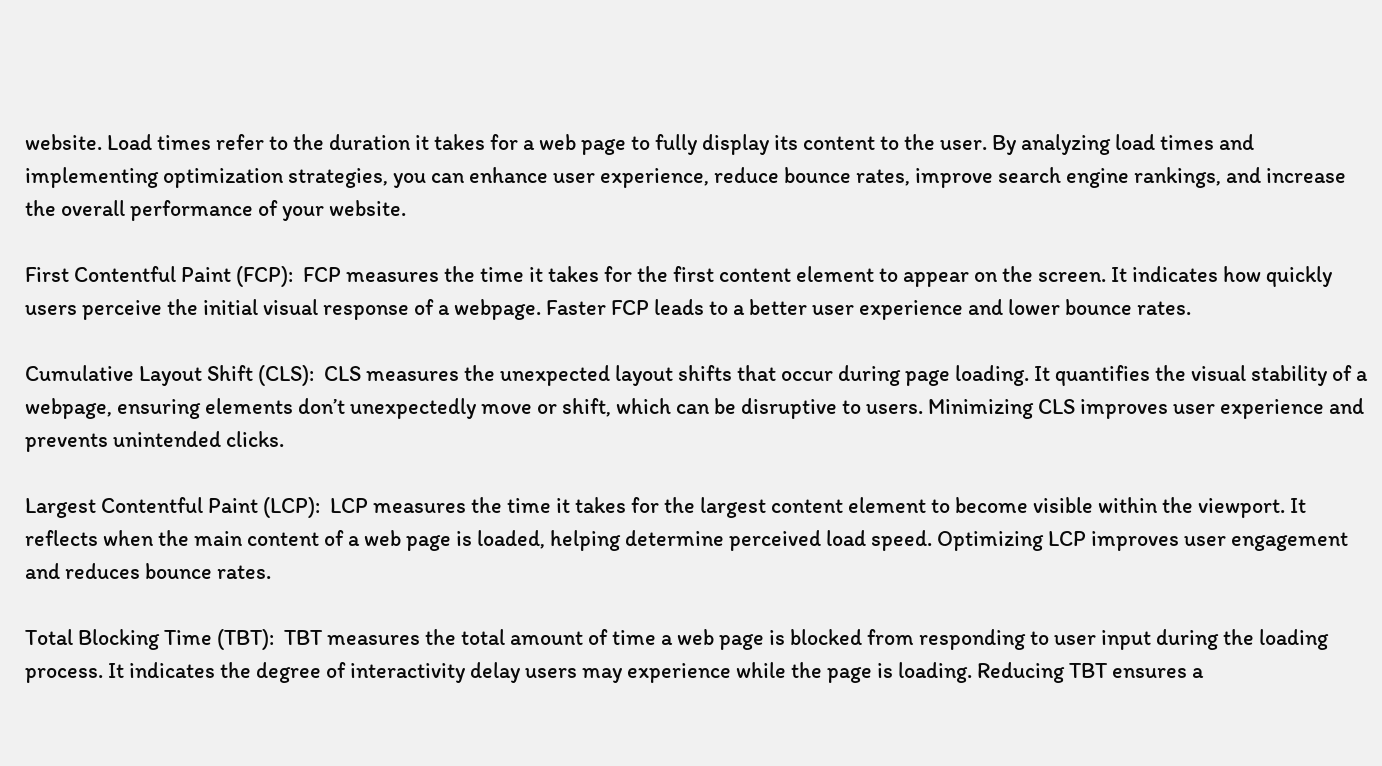website. Load times refer to the duration it takes for a web page to fully display its content to the user. By analyzing load times and implementing optimization strategies, you can enhance user experience, reduce bounce rates, improve search engine rankings, and increase the overall performance of your website.

First Contentful Paint (FCP):  FCP measures the time it takes for the first content element to appear on the screen. It indicates how quickly users perceive the initial visual response of a webpage. Faster FCP leads to a better user experience and lower bounce rates.

Cumulative Layout Shift (CLS):  CLS measures the unexpected layout shifts that occur during page loading. It quantifies the visual stability of a webpage, ensuring elements don’t unexpectedly move or shift, which can be disruptive to users. Minimizing CLS improves user experience and prevents unintended clicks.

Largest Contentful Paint (LCP):  LCP measures the time it takes for the largest content element to become visible within the viewport. It reflects when the main content of a web page is loaded, helping determine perceived load speed. Optimizing LCP improves user engagement and reduces bounce rates.

Total Blocking Time (TBT):  TBT measures the total amount of time a web page is blocked from responding to user input during the loading process. It indicates the degree of interactivity delay users may experience while the page is loading. Reducing TBT ensures a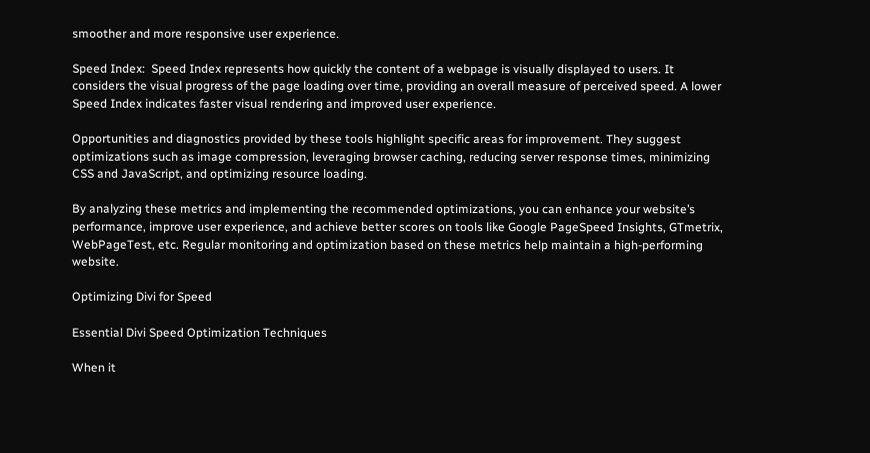smoother and more responsive user experience.

Speed Index:  Speed Index represents how quickly the content of a webpage is visually displayed to users. It considers the visual progress of the page loading over time, providing an overall measure of perceived speed. A lower Speed Index indicates faster visual rendering and improved user experience.

Opportunities and diagnostics provided by these tools highlight specific areas for improvement. They suggest optimizations such as image compression, leveraging browser caching, reducing server response times, minimizing CSS and JavaScript, and optimizing resource loading.

By analyzing these metrics and implementing the recommended optimizations, you can enhance your website’s performance, improve user experience, and achieve better scores on tools like Google PageSpeed Insights, GTmetrix, WebPageTest, etc. Regular monitoring and optimization based on these metrics help maintain a high-performing website.

Optimizing Divi for Speed

Essential Divi Speed Optimization Techniques

When it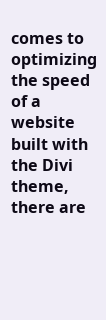comes to optimizing the speed of a website built with the Divi theme, there are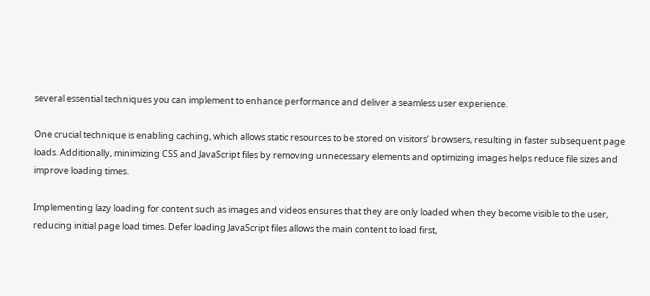several essential techniques you can implement to enhance performance and deliver a seamless user experience.

One crucial technique is enabling caching, which allows static resources to be stored on visitors’ browsers, resulting in faster subsequent page loads. Additionally, minimizing CSS and JavaScript files by removing unnecessary elements and optimizing images helps reduce file sizes and improve loading times.

Implementing lazy loading for content such as images and videos ensures that they are only loaded when they become visible to the user, reducing initial page load times. Defer loading JavaScript files allows the main content to load first,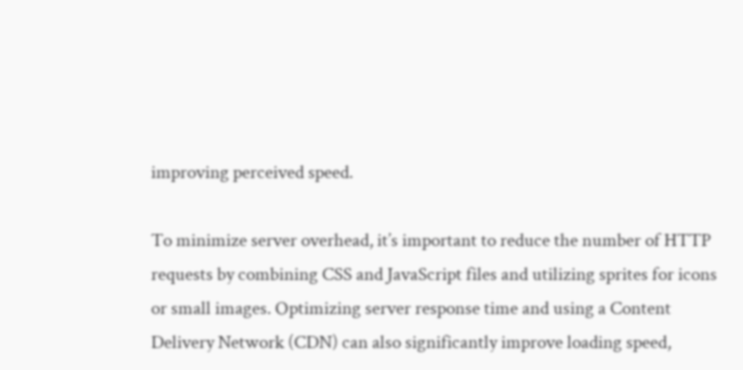improving perceived speed.

To minimize server overhead, it’s important to reduce the number of HTTP requests by combining CSS and JavaScript files and utilizing sprites for icons or small images. Optimizing server response time and using a Content Delivery Network (CDN) can also significantly improve loading speed,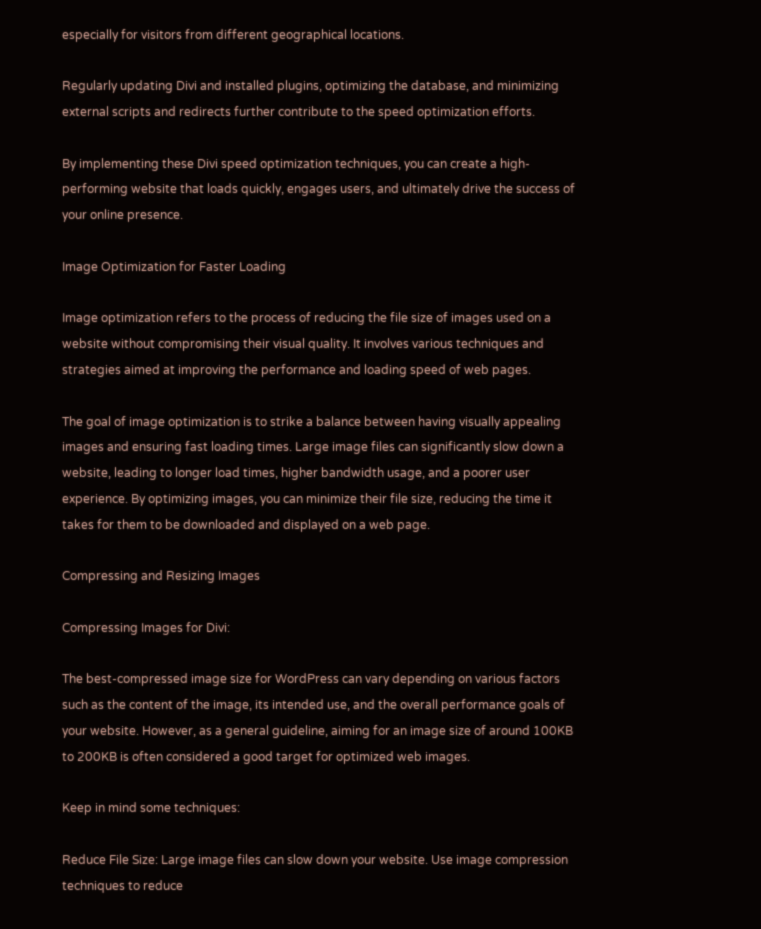especially for visitors from different geographical locations.

Regularly updating Divi and installed plugins, optimizing the database, and minimizing external scripts and redirects further contribute to the speed optimization efforts.

By implementing these Divi speed optimization techniques, you can create a high-performing website that loads quickly, engages users, and ultimately drive the success of your online presence.

Image Optimization for Faster Loading

Image optimization refers to the process of reducing the file size of images used on a website without compromising their visual quality. It involves various techniques and strategies aimed at improving the performance and loading speed of web pages.

The goal of image optimization is to strike a balance between having visually appealing images and ensuring fast loading times. Large image files can significantly slow down a website, leading to longer load times, higher bandwidth usage, and a poorer user experience. By optimizing images, you can minimize their file size, reducing the time it takes for them to be downloaded and displayed on a web page.

Compressing and Resizing Images

Compressing Images for Divi:

The best-compressed image size for WordPress can vary depending on various factors such as the content of the image, its intended use, and the overall performance goals of your website. However, as a general guideline, aiming for an image size of around 100KB to 200KB is often considered a good target for optimized web images.

Keep in mind some techniques:

Reduce File Size: Large image files can slow down your website. Use image compression techniques to reduce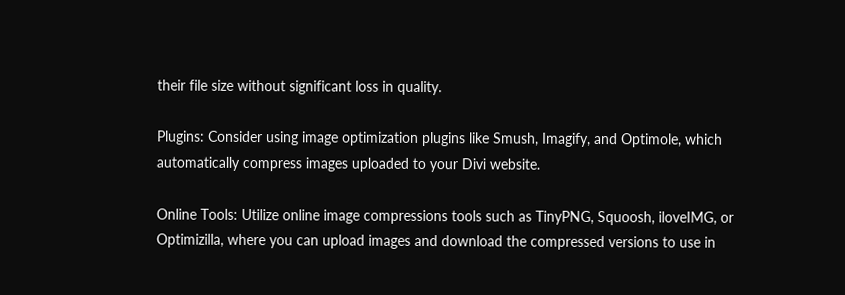their file size without significant loss in quality.

Plugins: Consider using image optimization plugins like Smush, Imagify, and Optimole, which automatically compress images uploaded to your Divi website.

Online Tools: Utilize online image compressions tools such as TinyPNG, Squoosh, iloveIMG, or Optimizilla, where you can upload images and download the compressed versions to use in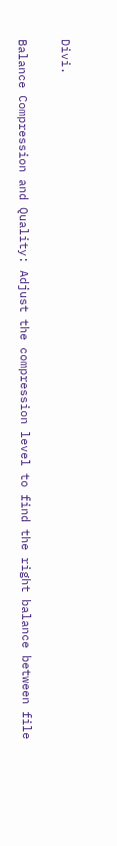Divi.

Balance Compression and Quality: Adjust the compression level to find the right balance between file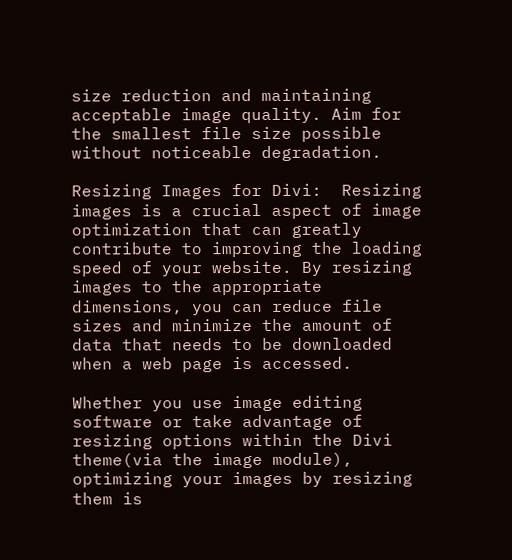size reduction and maintaining acceptable image quality. Aim for the smallest file size possible without noticeable degradation.

Resizing Images for Divi:  Resizing images is a crucial aspect of image optimization that can greatly contribute to improving the loading speed of your website. By resizing images to the appropriate dimensions, you can reduce file sizes and minimize the amount of data that needs to be downloaded when a web page is accessed.

Whether you use image editing software or take advantage of resizing options within the Divi theme(via the image module), optimizing your images by resizing them is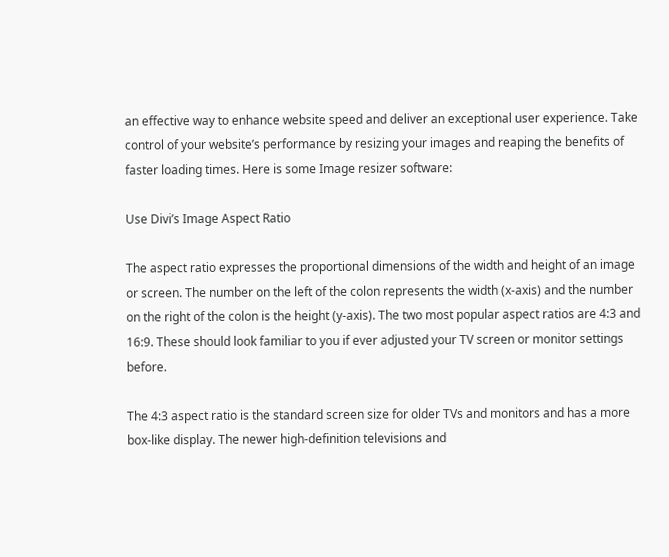an effective way to enhance website speed and deliver an exceptional user experience. Take control of your website’s performance by resizing your images and reaping the benefits of faster loading times. Here is some Image resizer software:

Use Divi’s Image Aspect Ratio

The aspect ratio expresses the proportional dimensions of the width and height of an image or screen. The number on the left of the colon represents the width (x-axis) and the number on the right of the colon is the height (y-axis). The two most popular aspect ratios are 4:3 and 16:9. These should look familiar to you if ever adjusted your TV screen or monitor settings before.

The 4:3 aspect ratio is the standard screen size for older TVs and monitors and has a more box-like display. The newer high-definition televisions and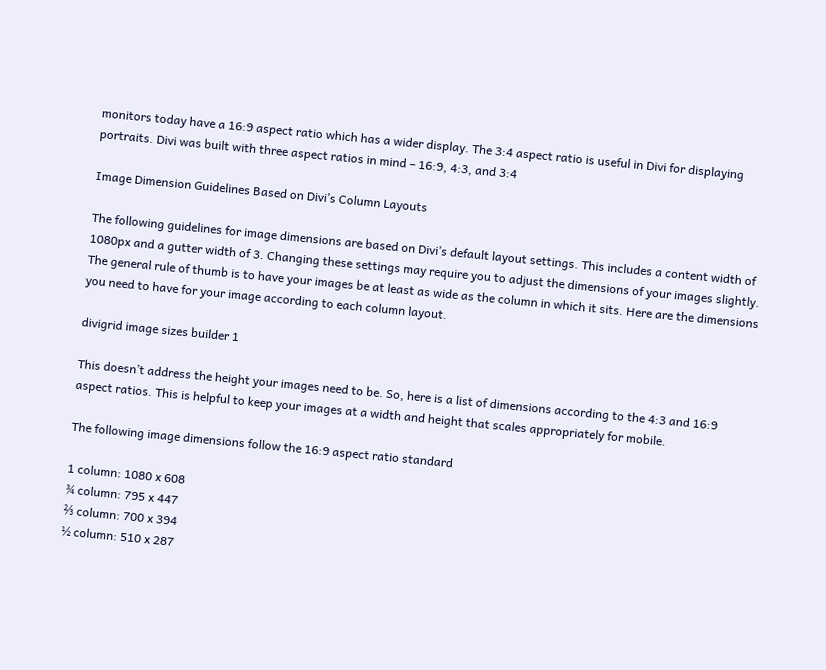monitors today have a 16:9 aspect ratio which has a wider display. The 3:4 aspect ratio is useful in Divi for displaying portraits. Divi was built with three aspect ratios in mind – 16:9, 4:3, and 3:4

Image Dimension Guidelines Based on Divi’s Column Layouts

The following guidelines for image dimensions are based on Divi’s default layout settings. This includes a content width of 1080px and a gutter width of 3. Changing these settings may require you to adjust the dimensions of your images slightly. The general rule of thumb is to have your images be at least as wide as the column in which it sits. Here are the dimensions you need to have for your image according to each column layout.

divigrid image sizes builder 1

This doesn’t address the height your images need to be. So, here is a list of dimensions according to the 4:3 and 16:9 aspect ratios. This is helpful to keep your images at a width and height that scales appropriately for mobile.

The following image dimensions follow the 16:9 aspect ratio standard

1 column: 1080 x 608
¾ column: 795 x 447
⅔ column: 700 x 394
½ column: 510 x 287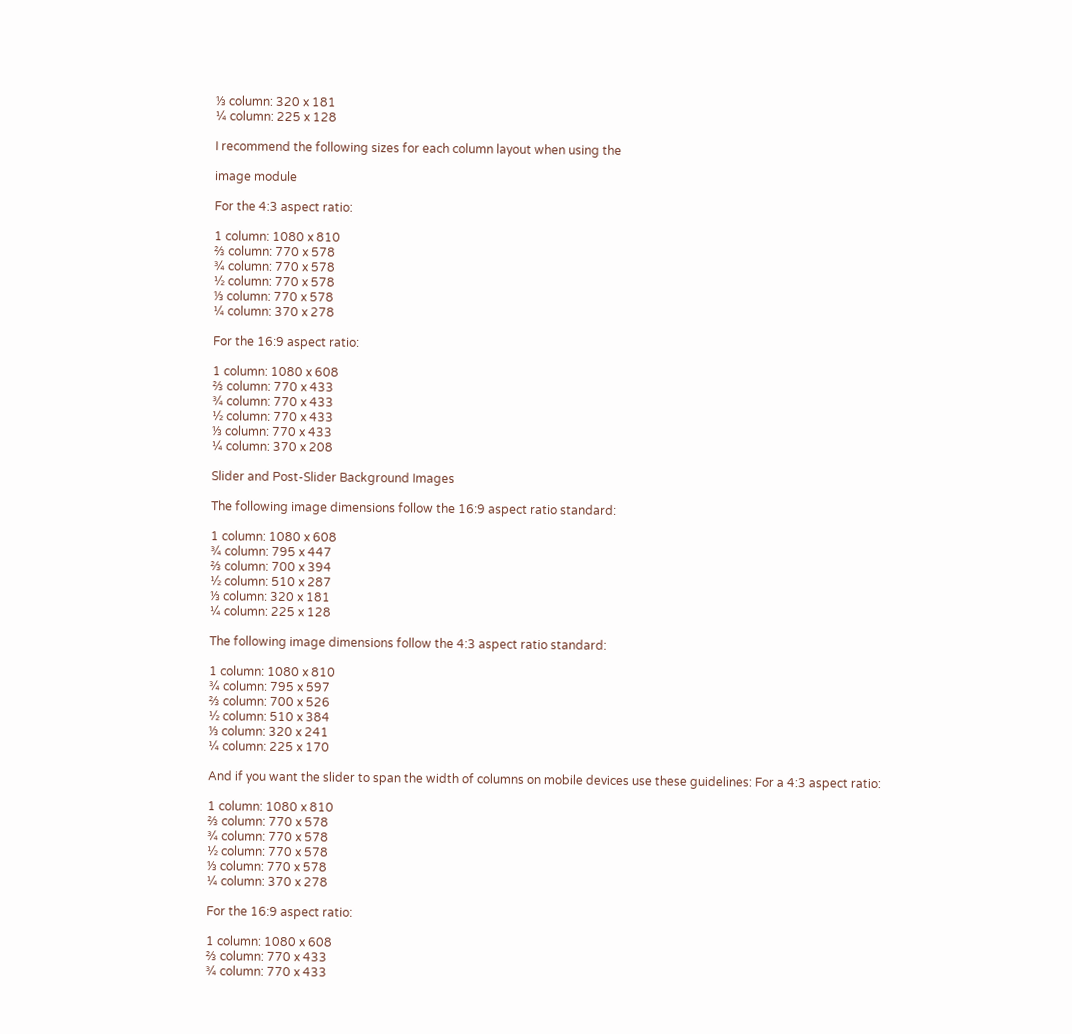⅓ column: 320 x 181
¼ column: 225 x 128

I recommend the following sizes for each column layout when using the

image module

For the 4:3 aspect ratio:

1 column: 1080 x 810
⅔ column: 770 x 578
¾ column: 770 x 578
½ column: 770 x 578
⅓ column: 770 x 578
¼ column: 370 x 278

For the 16:9 aspect ratio:

1 column: 1080 x 608
⅔ column: 770 x 433
¾ column: 770 x 433
½ column: 770 x 433
⅓ column: 770 x 433
¼ column: 370 x 208

Slider and Post-Slider Background Images

The following image dimensions follow the 16:9 aspect ratio standard:

1 column: 1080 x 608
¾ column: 795 x 447
⅔ column: 700 x 394
½ column: 510 x 287
⅓ column: 320 x 181
¼ column: 225 x 128

The following image dimensions follow the 4:3 aspect ratio standard:

1 column: 1080 x 810
¾ column: 795 x 597
⅔ column: 700 x 526
½ column: 510 x 384
⅓ column: 320 x 241
¼ column: 225 x 170

And if you want the slider to span the width of columns on mobile devices use these guidelines: For a 4:3 aspect ratio:

1 column: 1080 x 810
⅔ column: 770 x 578
¾ column: 770 x 578
½ column: 770 x 578
⅓ column: 770 x 578
¼ column: 370 x 278

For the 16:9 aspect ratio:

1 column: 1080 x 608
⅔ column: 770 x 433
¾ column: 770 x 433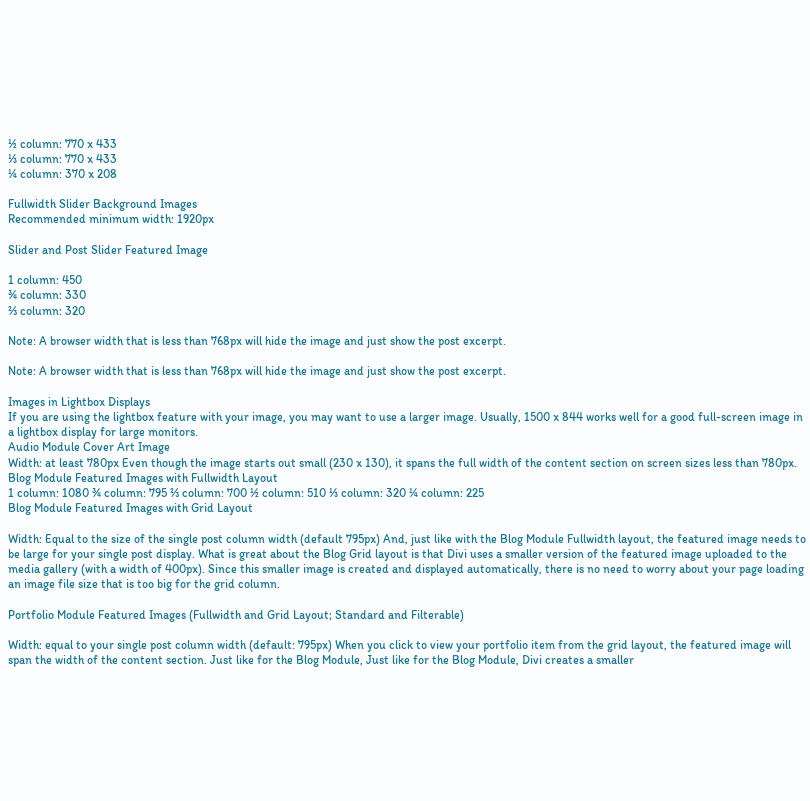½ column: 770 x 433
⅓ column: 770 x 433
¼ column: 370 x 208

Fullwidth Slider Background Images
Recommended minimum width: 1920px

Slider and Post Slider Featured Image

1 column: 450
¾ column: 330
⅔ column: 320

Note: A browser width that is less than 768px will hide the image and just show the post excerpt.

Note: A browser width that is less than 768px will hide the image and just show the post excerpt.

Images in Lightbox Displays
If you are using the lightbox feature with your image, you may want to use a larger image. Usually, 1500 x 844 works well for a good full-screen image in a lightbox display for large monitors.
Audio Module Cover Art Image
Width: at least 780px Even though the image starts out small (230 x 130), it spans the full width of the content section on screen sizes less than 780px.
Blog Module Featured Images with Fullwidth Layout
1 column: 1080 ¾ column: 795 ⅔ column: 700 ½ column: 510 ⅓ column: 320 ¼ column: 225
Blog Module Featured Images with Grid Layout

Width: Equal to the size of the single post column width (default 795px) And, just like with the Blog Module Fullwidth layout, the featured image needs to be large for your single post display. What is great about the Blog Grid layout is that Divi uses a smaller version of the featured image uploaded to the media gallery (with a width of 400px). Since this smaller image is created and displayed automatically, there is no need to worry about your page loading an image file size that is too big for the grid column.

Portfolio Module Featured Images (Fullwidth and Grid Layout; Standard and Filterable)

Width: equal to your single post column width (default: 795px) When you click to view your portfolio item from the grid layout, the featured image will span the width of the content section. Just like for the Blog Module, Just like for the Blog Module, Divi creates a smaller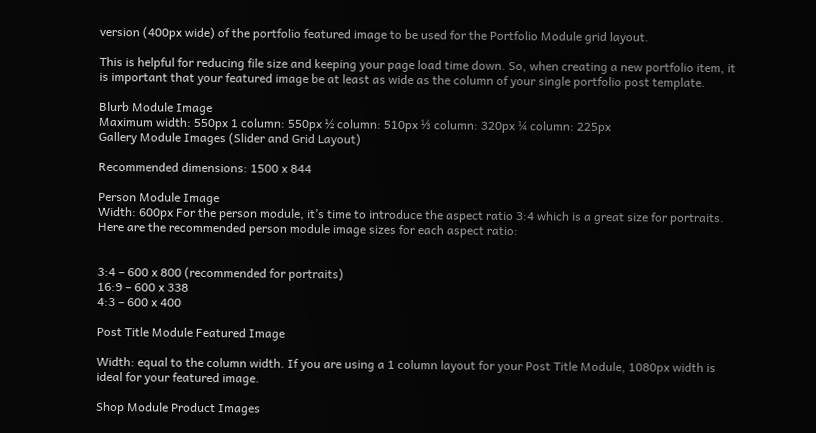version (400px wide) of the portfolio featured image to be used for the Portfolio Module grid layout.

This is helpful for reducing file size and keeping your page load time down. So, when creating a new portfolio item, it is important that your featured image be at least as wide as the column of your single portfolio post template.

Blurb Module Image
Maximum width: 550px 1 column: 550px ½ column: 510px ⅓ column: 320px ¼ column: 225px
Gallery Module Images (Slider and Grid Layout)

Recommended dimensions: 1500 x 844

Person Module Image
Width: 600px For the person module, it’s time to introduce the aspect ratio 3:4 which is a great size for portraits. Here are the recommended person module image sizes for each aspect ratio:


3:4 – 600 x 800 (recommended for portraits)
16:9 – 600 x 338
4:3 – 600 x 400

Post Title Module Featured Image

Width: equal to the column width. If you are using a 1 column layout for your Post Title Module, 1080px width is ideal for your featured image.

Shop Module Product Images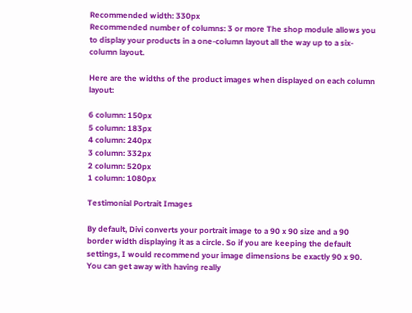Recommended width: 330px
Recommended number of columns: 3 or more The shop module allows you to display your products in a one-column layout all the way up to a six-column layout.

Here are the widths of the product images when displayed on each column layout:

6 column: 150px
5 column: 183px
4 column: 240px
3 column: 332px
2 column: 520px
1 column: 1080px

Testimonial Portrait Images

By default, Divi converts your portrait image to a 90 x 90 size and a 90 border width displaying it as a circle. So if you are keeping the default settings, I would recommend your image dimensions be exactly 90 x 90. You can get away with having really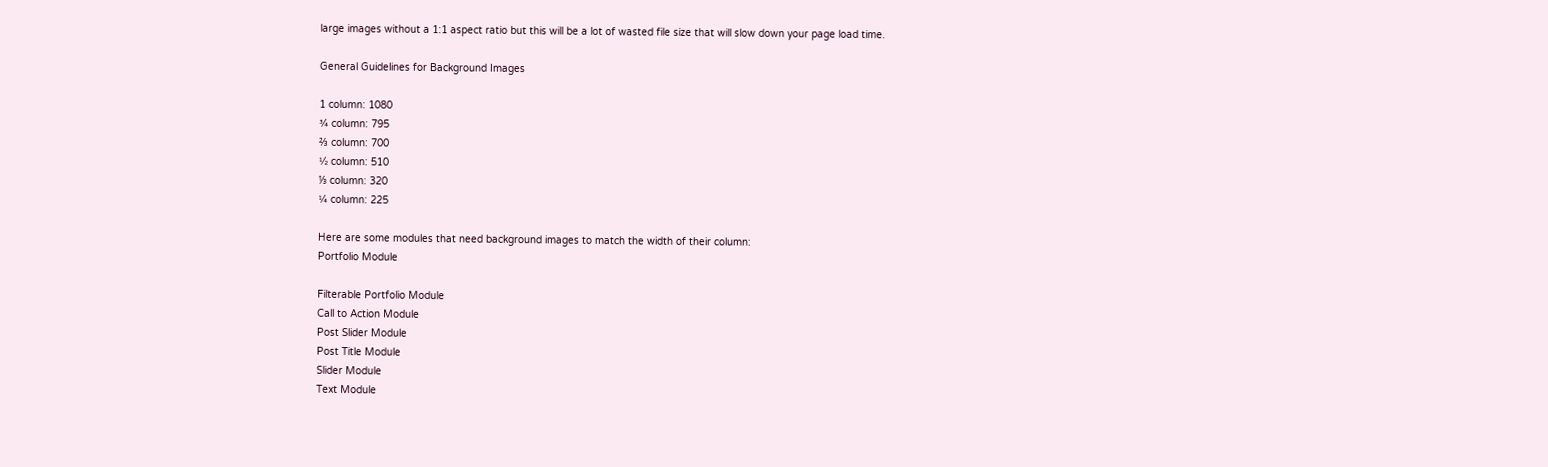large images without a 1:1 aspect ratio but this will be a lot of wasted file size that will slow down your page load time.

General Guidelines for Background Images

1 column: 1080
¾ column: 795
⅔ column: 700
½ column: 510
⅓ column: 320
¼ column: 225

Here are some modules that need background images to match the width of their column:
Portfolio Module

Filterable Portfolio Module
Call to Action Module
Post Slider Module
Post Title Module
Slider Module
Text Module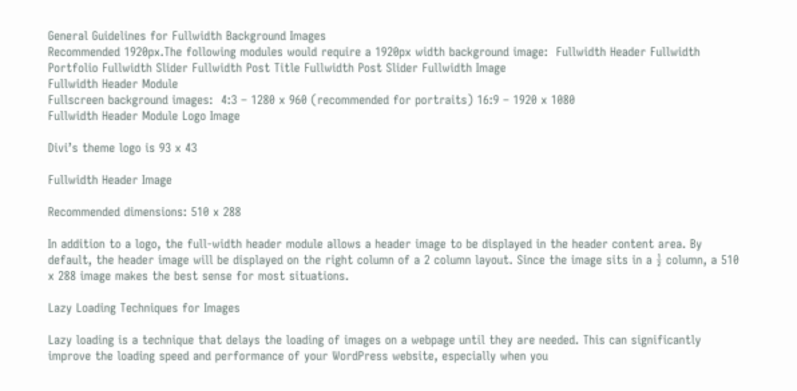General Guidelines for Fullwidth Background Images
Recommended 1920px.The following modules would require a 1920px width background image:  Fullwidth Header Fullwidth Portfolio Fullwidth Slider Fullwidth Post Title Fullwidth Post Slider Fullwidth Image
Fullwidth Header Module
Fullscreen background images:  4:3 – 1280 x 960 (recommended for portraits) 16:9 – 1920 x 1080
Fullwidth Header Module Logo Image

Divi’s theme logo is 93 x 43

Fullwidth Header Image

Recommended dimensions: 510 x 288

In addition to a logo, the full-width header module allows a header image to be displayed in the header content area. By default, the header image will be displayed on the right column of a 2 column layout. Since the image sits in a ½ column, a 510 x 288 image makes the best sense for most situations.

Lazy Loading Techniques for Images

Lazy loading is a technique that delays the loading of images on a webpage until they are needed. This can significantly improve the loading speed and performance of your WordPress website, especially when you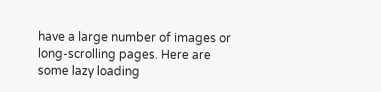have a large number of images or long-scrolling pages. Here are some lazy loading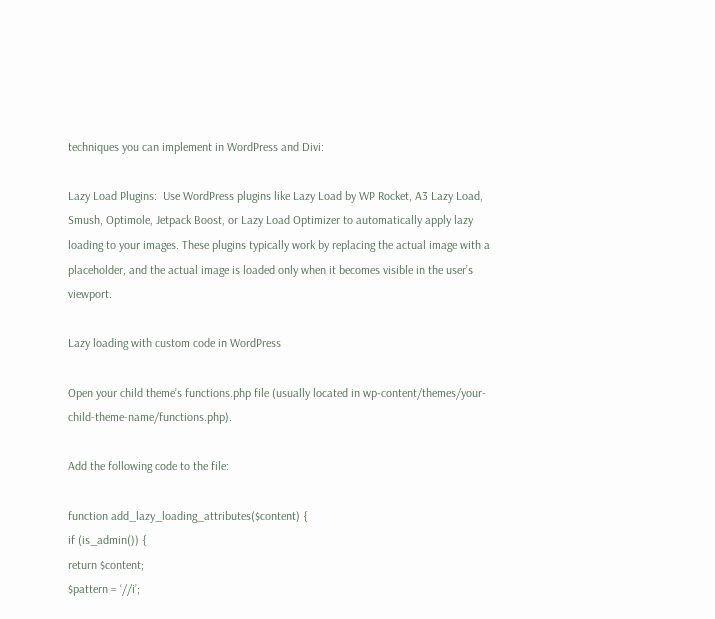techniques you can implement in WordPress and Divi:

Lazy Load Plugins:  Use WordPress plugins like Lazy Load by WP Rocket, A3 Lazy Load, Smush, Optimole, Jetpack Boost, or Lazy Load Optimizer to automatically apply lazy loading to your images. These plugins typically work by replacing the actual image with a placeholder, and the actual image is loaded only when it becomes visible in the user’s viewport.

Lazy loading with custom code in WordPress

Open your child theme’s functions.php file (usually located in wp-content/themes/your-child-theme-name/functions.php).

Add the following code to the file:

function add_lazy_loading_attributes($content) {
if (is_admin()) {
return $content;
$pattern = ‘//i’;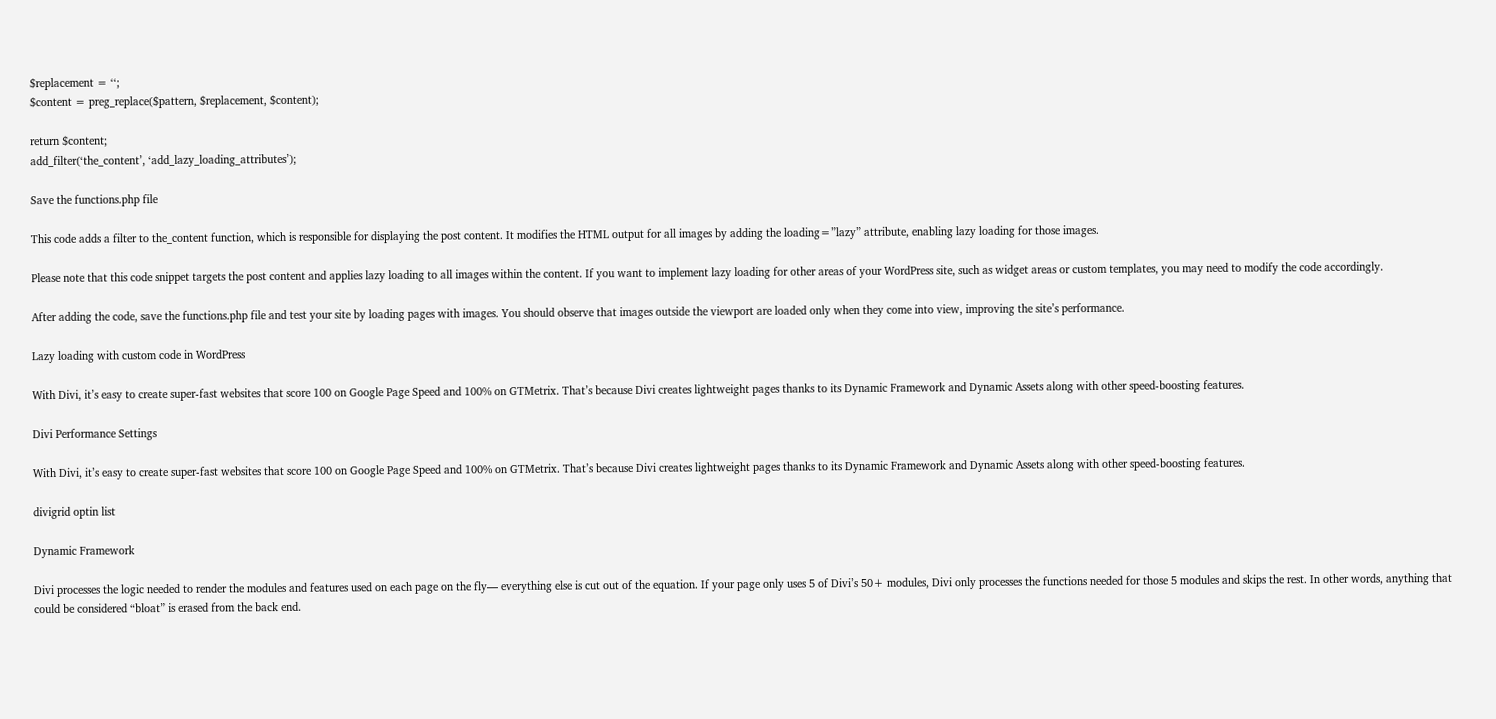$replacement = ‘‘;
$content = preg_replace($pattern, $replacement, $content);

return $content;
add_filter(‘the_content’, ‘add_lazy_loading_attributes’);

Save the functions.php file

This code adds a filter to the_content function, which is responsible for displaying the post content. It modifies the HTML output for all images by adding the loading=”lazy” attribute, enabling lazy loading for those images.

Please note that this code snippet targets the post content and applies lazy loading to all images within the content. If you want to implement lazy loading for other areas of your WordPress site, such as widget areas or custom templates, you may need to modify the code accordingly.

After adding the code, save the functions.php file and test your site by loading pages with images. You should observe that images outside the viewport are loaded only when they come into view, improving the site’s performance.

Lazy loading with custom code in WordPress

With Divi, it’s easy to create super-fast websites that score 100 on Google Page Speed and 100% on GTMetrix. That’s because Divi creates lightweight pages thanks to its Dynamic Framework and Dynamic Assets along with other speed-boosting features.

Divi Performance Settings

With Divi, it’s easy to create super-fast websites that score 100 on Google Page Speed and 100% on GTMetrix. That’s because Divi creates lightweight pages thanks to its Dynamic Framework and Dynamic Assets along with other speed-boosting features.

divigrid optin list

Dynamic Framework

Divi processes the logic needed to render the modules and features used on each page on the fly— everything else is cut out of the equation. If your page only uses 5 of Divi’s 50+ modules, Divi only processes the functions needed for those 5 modules and skips the rest. In other words, anything that could be considered “bloat” is erased from the back end.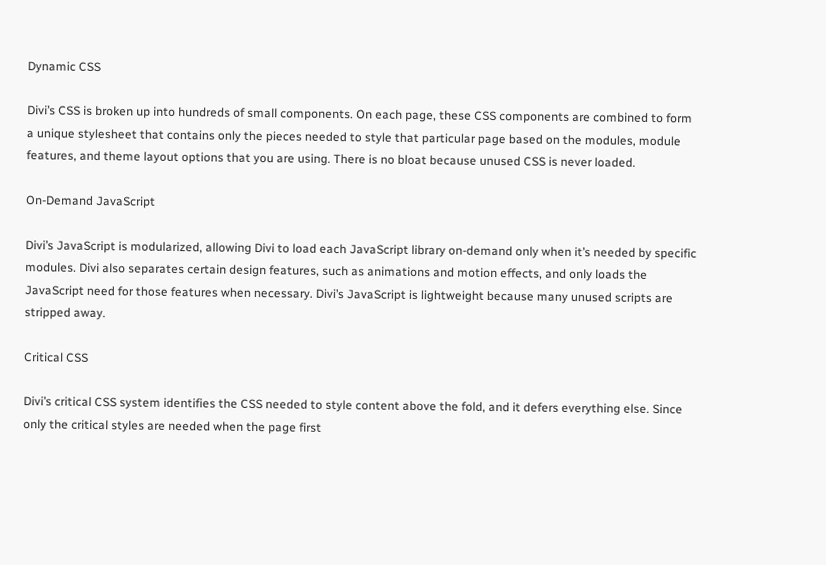Dynamic CSS

Divi’s CSS is broken up into hundreds of small components. On each page, these CSS components are combined to form a unique stylesheet that contains only the pieces needed to style that particular page based on the modules, module features, and theme layout options that you are using. There is no bloat because unused CSS is never loaded.

On-Demand JavaScript

Divi’s JavaScript is modularized, allowing Divi to load each JavaScript library on-demand only when it’s needed by specific modules. Divi also separates certain design features, such as animations and motion effects, and only loads the JavaScript need for those features when necessary. Divi’s JavaScript is lightweight because many unused scripts are stripped away.

Critical CSS

Divi’s critical CSS system identifies the CSS needed to style content above the fold, and it defers everything else. Since only the critical styles are needed when the page first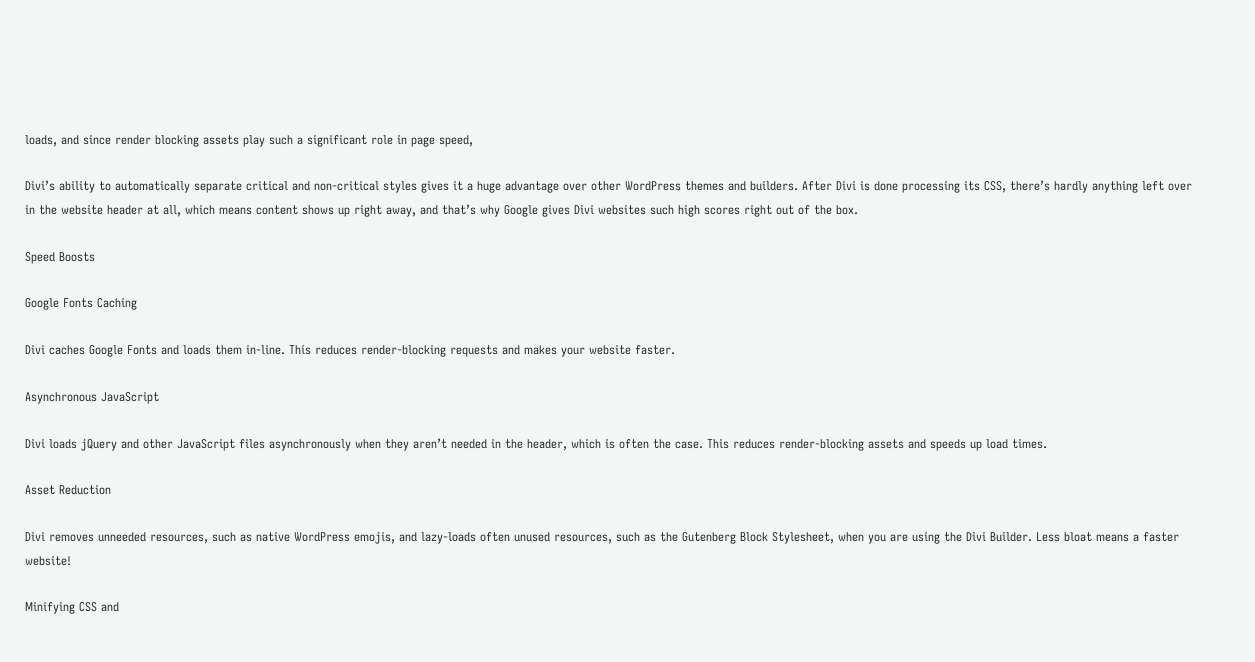loads, and since render blocking assets play such a significant role in page speed,

Divi’s ability to automatically separate critical and non-critical styles gives it a huge advantage over other WordPress themes and builders. After Divi is done processing its CSS, there’s hardly anything left over in the website header at all, which means content shows up right away, and that’s why Google gives Divi websites such high scores right out of the box.

Speed Boosts

Google Fonts Caching

Divi caches Google Fonts and loads them in-line. This reduces render-blocking requests and makes your website faster.

Asynchronous JavaScript

Divi loads jQuery and other JavaScript files asynchronously when they aren’t needed in the header, which is often the case. This reduces render-blocking assets and speeds up load times.

Asset Reduction

Divi removes unneeded resources, such as native WordPress emojis, and lazy-loads often unused resources, such as the Gutenberg Block Stylesheet, when you are using the Divi Builder. Less bloat means a faster website!

Minifying CSS and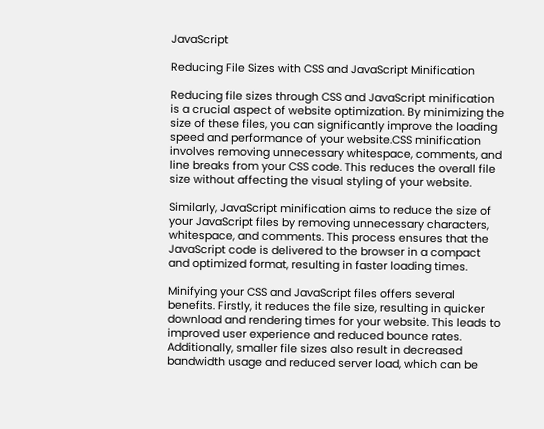JavaScript

Reducing File Sizes with CSS and JavaScript Minification

Reducing file sizes through CSS and JavaScript minification is a crucial aspect of website optimization. By minimizing the size of these files, you can significantly improve the loading speed and performance of your website.CSS minification involves removing unnecessary whitespace, comments, and line breaks from your CSS code. This reduces the overall file size without affecting the visual styling of your website.

Similarly, JavaScript minification aims to reduce the size of your JavaScript files by removing unnecessary characters, whitespace, and comments. This process ensures that the JavaScript code is delivered to the browser in a compact and optimized format, resulting in faster loading times.

Minifying your CSS and JavaScript files offers several benefits. Firstly, it reduces the file size, resulting in quicker download and rendering times for your website. This leads to improved user experience and reduced bounce rates. Additionally, smaller file sizes also result in decreased bandwidth usage and reduced server load, which can be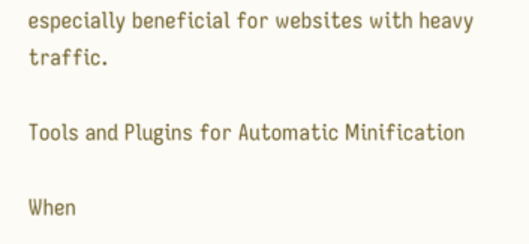especially beneficial for websites with heavy traffic.

Tools and Plugins for Automatic Minification

When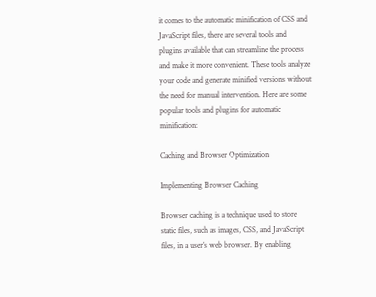it comes to the automatic minification of CSS and JavaScript files, there are several tools and plugins available that can streamline the process and make it more convenient. These tools analyze your code and generate minified versions without the need for manual intervention. Here are some popular tools and plugins for automatic minification:

Caching and Browser Optimization

Implementing Browser Caching

Browser caching is a technique used to store static files, such as images, CSS, and JavaScript files, in a user’s web browser. By enabling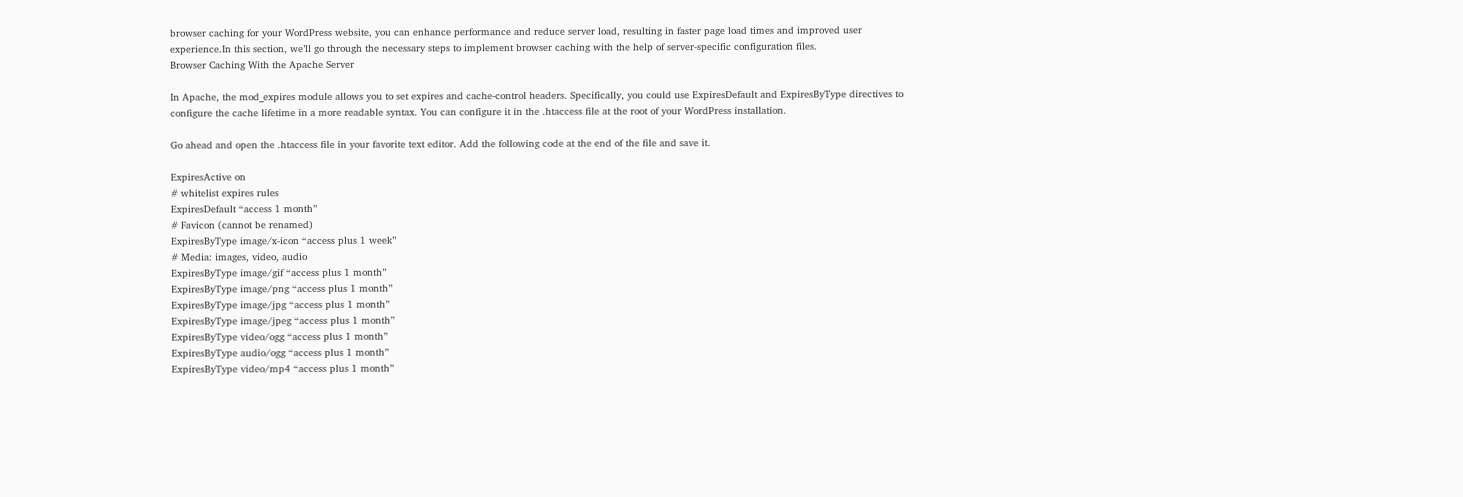browser caching for your WordPress website, you can enhance performance and reduce server load, resulting in faster page load times and improved user experience.In this section, we’ll go through the necessary steps to implement browser caching with the help of server-specific configuration files.
Browser Caching With the Apache Server

In Apache, the mod_expires module allows you to set expires and cache-control headers. Specifically, you could use ExpiresDefault and ExpiresByType directives to configure the cache lifetime in a more readable syntax. You can configure it in the .htaccess file at the root of your WordPress installation.

Go ahead and open the .htaccess file in your favorite text editor. Add the following code at the end of the file and save it.

ExpiresActive on
# whitelist expires rules
ExpiresDefault “access 1 month”
# Favicon (cannot be renamed)
ExpiresByType image/x-icon “access plus 1 week”
# Media: images, video, audio
ExpiresByType image/gif “access plus 1 month”
ExpiresByType image/png “access plus 1 month”
ExpiresByType image/jpg “access plus 1 month”
ExpiresByType image/jpeg “access plus 1 month”
ExpiresByType video/ogg “access plus 1 month”
ExpiresByType audio/ogg “access plus 1 month”
ExpiresByType video/mp4 “access plus 1 month”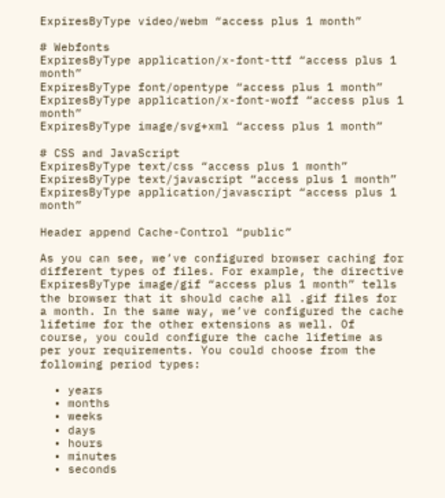ExpiresByType video/webm “access plus 1 month”

# Webfonts
ExpiresByType application/x-font-ttf “access plus 1 month”
ExpiresByType font/opentype “access plus 1 month”
ExpiresByType application/x-font-woff “access plus 1 month”
ExpiresByType image/svg+xml “access plus 1 month”

# CSS and JavaScript
ExpiresByType text/css “access plus 1 month”
ExpiresByType text/javascript “access plus 1 month”
ExpiresByType application/javascript “access plus 1 month”

Header append Cache-Control “public”

As you can see, we’ve configured browser caching for different types of files. For example, the directive ExpiresByType image/gif “access plus 1 month” tells the browser that it should cache all .gif files for a month. In the same way, we’ve configured the cache lifetime for the other extensions as well. Of course, you could configure the cache lifetime as per your requirements. You could choose from the following period types:

  • years
  • months
  • weeks
  • days
  • hours
  • minutes
  • seconds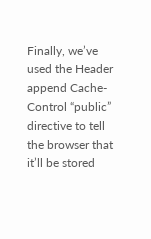Finally, we’ve used the Header append Cache-Control “public” directive to tell the browser that it’ll be stored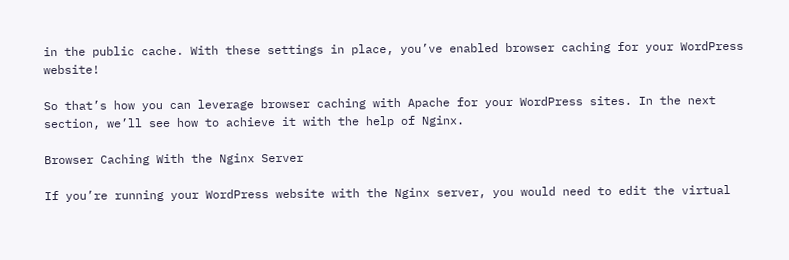in the public cache. With these settings in place, you’ve enabled browser caching for your WordPress website!

So that’s how you can leverage browser caching with Apache for your WordPress sites. In the next section, we’ll see how to achieve it with the help of Nginx.

Browser Caching With the Nginx Server

If you’re running your WordPress website with the Nginx server, you would need to edit the virtual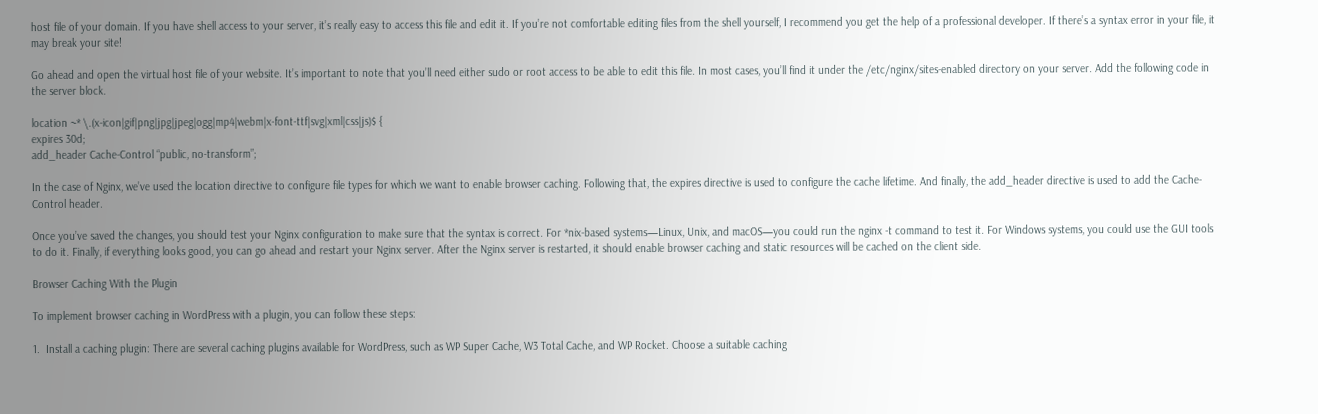host file of your domain. If you have shell access to your server, it’s really easy to access this file and edit it. If you’re not comfortable editing files from the shell yourself, I recommend you get the help of a professional developer. If there’s a syntax error in your file, it may break your site!

Go ahead and open the virtual host file of your website. It’s important to note that you’ll need either sudo or root access to be able to edit this file. In most cases, you’ll find it under the /etc/nginx/sites-enabled directory on your server. Add the following code in the server block.

location ~* \.(x-icon|gif|png|jpg|jpeg|ogg|mp4|webm|x-font-ttf|svg|xml|css|js)$ {
expires 30d;
add_header Cache-Control “public, no-transform”;

In the case of Nginx, we’ve used the location directive to configure file types for which we want to enable browser caching. Following that, the expires directive is used to configure the cache lifetime. And finally, the add_header directive is used to add the Cache-Control header.

Once you’ve saved the changes, you should test your Nginx configuration to make sure that the syntax is correct. For *nix-based systems—Linux, Unix, and macOS—you could run the nginx -t command to test it. For Windows systems, you could use the GUI tools to do it. Finally, if everything looks good, you can go ahead and restart your Nginx server. After the Nginx server is restarted, it should enable browser caching and static resources will be cached on the client side.

Browser Caching With the Plugin

To implement browser caching in WordPress with a plugin, you can follow these steps:

1.  Install a caching plugin: There are several caching plugins available for WordPress, such as WP Super Cache, W3 Total Cache, and WP Rocket. Choose a suitable caching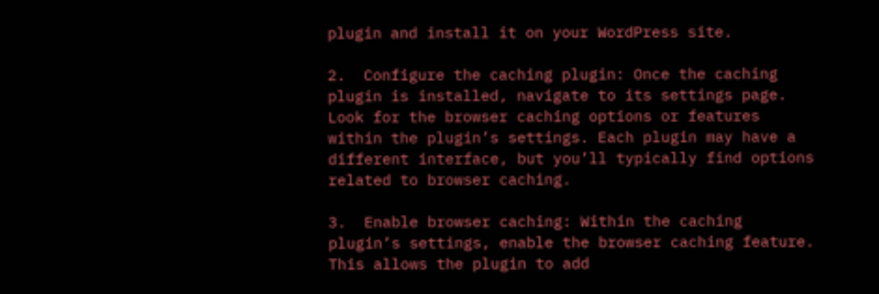plugin and install it on your WordPress site.

2.  Configure the caching plugin: Once the caching plugin is installed, navigate to its settings page. Look for the browser caching options or features within the plugin’s settings. Each plugin may have a different interface, but you’ll typically find options related to browser caching.

3.  Enable browser caching: Within the caching plugin’s settings, enable the browser caching feature. This allows the plugin to add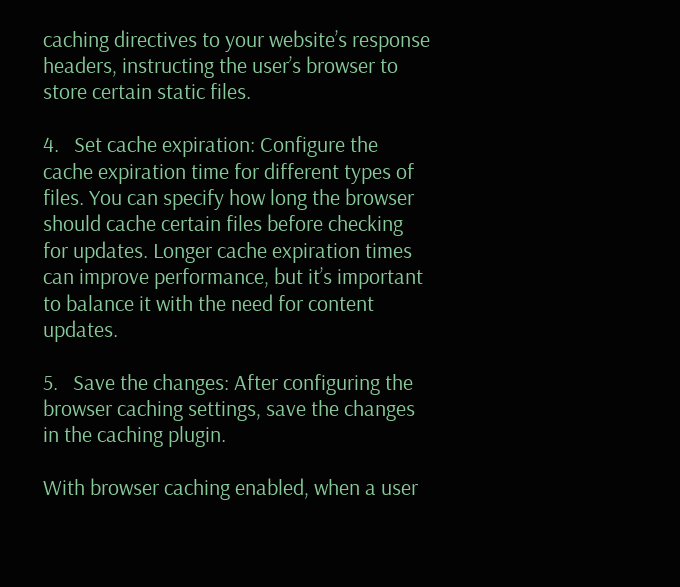caching directives to your website’s response headers, instructing the user’s browser to store certain static files.

4.   Set cache expiration: Configure the cache expiration time for different types of files. You can specify how long the browser should cache certain files before checking for updates. Longer cache expiration times can improve performance, but it’s important to balance it with the need for content updates.

5.   Save the changes: After configuring the browser caching settings, save the changes in the caching plugin.

With browser caching enabled, when a user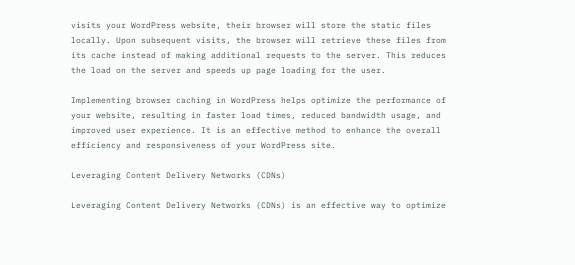visits your WordPress website, their browser will store the static files locally. Upon subsequent visits, the browser will retrieve these files from its cache instead of making additional requests to the server. This reduces the load on the server and speeds up page loading for the user.

Implementing browser caching in WordPress helps optimize the performance of your website, resulting in faster load times, reduced bandwidth usage, and improved user experience. It is an effective method to enhance the overall efficiency and responsiveness of your WordPress site.

Leveraging Content Delivery Networks (CDNs)

Leveraging Content Delivery Networks (CDNs) is an effective way to optimize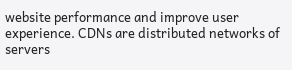website performance and improve user experience. CDNs are distributed networks of servers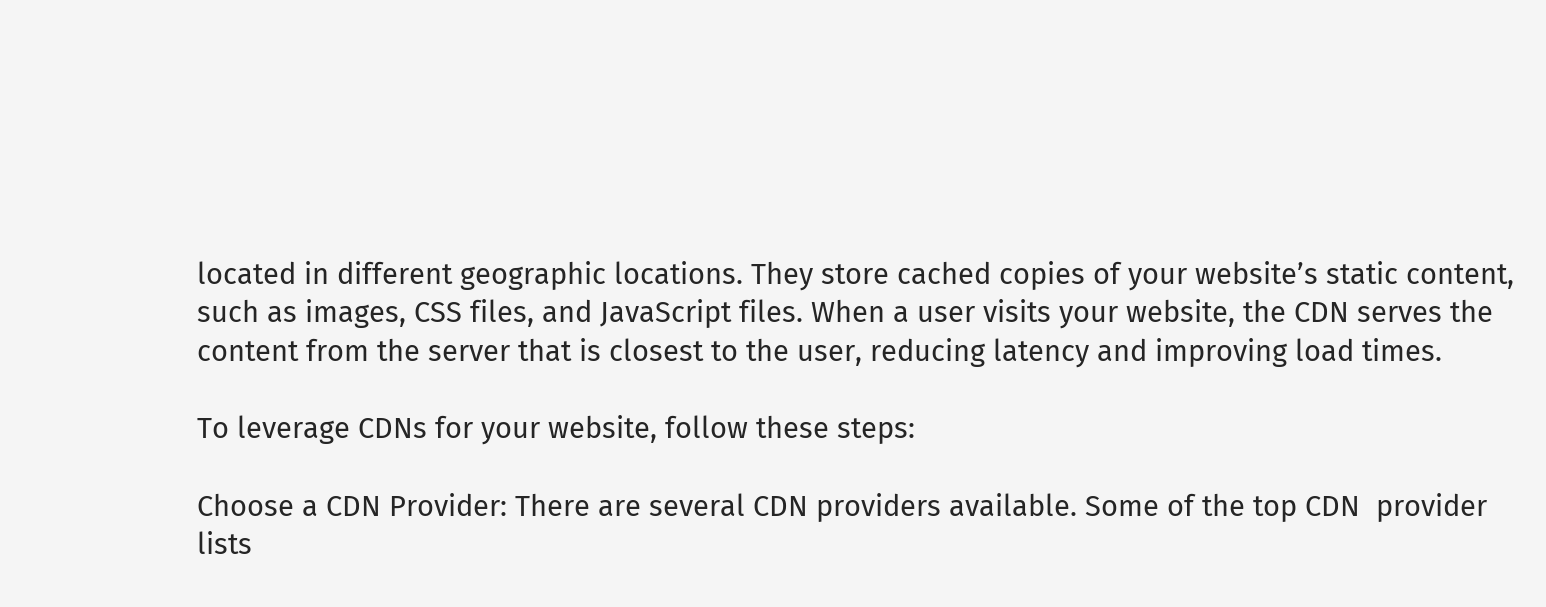located in different geographic locations. They store cached copies of your website’s static content, such as images, CSS files, and JavaScript files. When a user visits your website, the CDN serves the content from the server that is closest to the user, reducing latency and improving load times.

To leverage CDNs for your website, follow these steps:

Choose a CDN Provider: There are several CDN providers available. Some of the top CDN  provider lists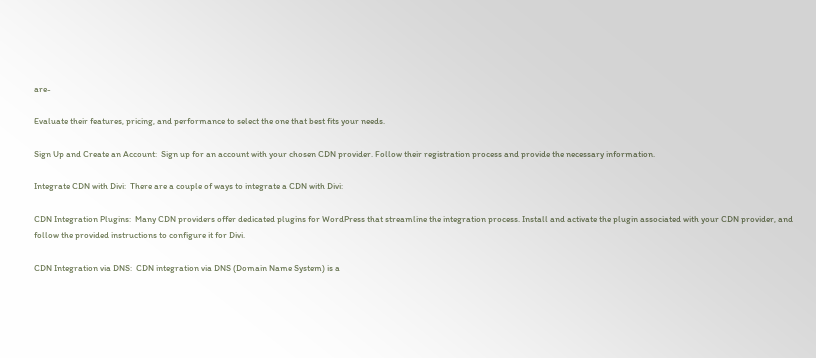are-

Evaluate their features, pricing, and performance to select the one that best fits your needs.

Sign Up and Create an Account:  Sign up for an account with your chosen CDN provider. Follow their registration process and provide the necessary information.

Integrate CDN with Divi:  There are a couple of ways to integrate a CDN with Divi:

CDN Integration Plugins:  Many CDN providers offer dedicated plugins for WordPress that streamline the integration process. Install and activate the plugin associated with your CDN provider, and follow the provided instructions to configure it for Divi.

CDN Integration via DNS:  CDN integration via DNS (Domain Name System) is a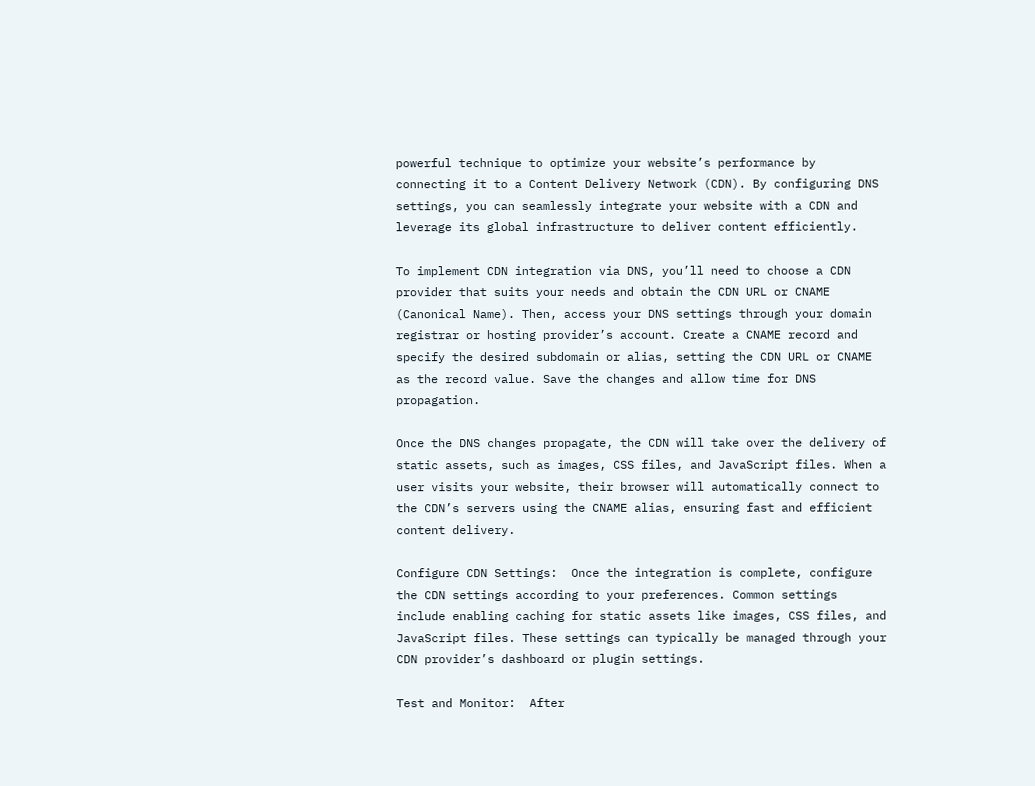powerful technique to optimize your website’s performance by connecting it to a Content Delivery Network (CDN). By configuring DNS settings, you can seamlessly integrate your website with a CDN and leverage its global infrastructure to deliver content efficiently.

To implement CDN integration via DNS, you’ll need to choose a CDN provider that suits your needs and obtain the CDN URL or CNAME (Canonical Name). Then, access your DNS settings through your domain registrar or hosting provider’s account. Create a CNAME record and specify the desired subdomain or alias, setting the CDN URL or CNAME as the record value. Save the changes and allow time for DNS propagation.

Once the DNS changes propagate, the CDN will take over the delivery of static assets, such as images, CSS files, and JavaScript files. When a user visits your website, their browser will automatically connect to the CDN’s servers using the CNAME alias, ensuring fast and efficient content delivery.

Configure CDN Settings:  Once the integration is complete, configure the CDN settings according to your preferences. Common settings include enabling caching for static assets like images, CSS files, and JavaScript files. These settings can typically be managed through your CDN provider’s dashboard or plugin settings.

Test and Monitor:  After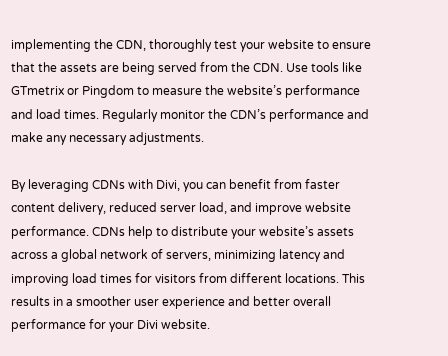implementing the CDN, thoroughly test your website to ensure that the assets are being served from the CDN. Use tools like GTmetrix or Pingdom to measure the website’s performance and load times. Regularly monitor the CDN’s performance and make any necessary adjustments.

By leveraging CDNs with Divi, you can benefit from faster content delivery, reduced server load, and improve website performance. CDNs help to distribute your website’s assets across a global network of servers, minimizing latency and improving load times for visitors from different locations. This results in a smoother user experience and better overall performance for your Divi website.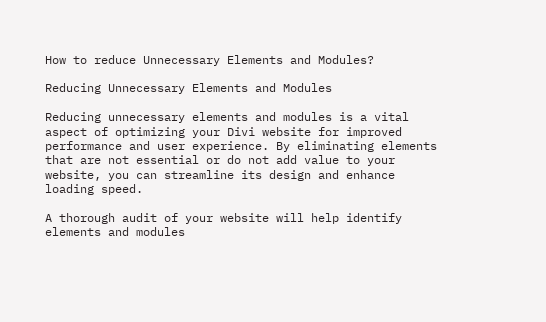How to reduce Unnecessary Elements and Modules?

Reducing Unnecessary Elements and Modules

Reducing unnecessary elements and modules is a vital aspect of optimizing your Divi website for improved performance and user experience. By eliminating elements that are not essential or do not add value to your website, you can streamline its design and enhance loading speed.

A thorough audit of your website will help identify elements and modules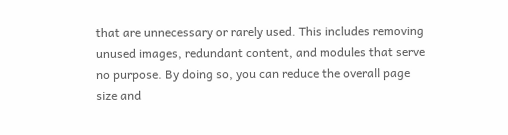that are unnecessary or rarely used. This includes removing unused images, redundant content, and modules that serve no purpose. By doing so, you can reduce the overall page size and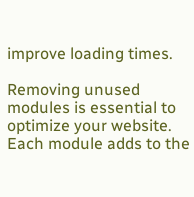improve loading times.

Removing unused modules is essential to optimize your website. Each module adds to the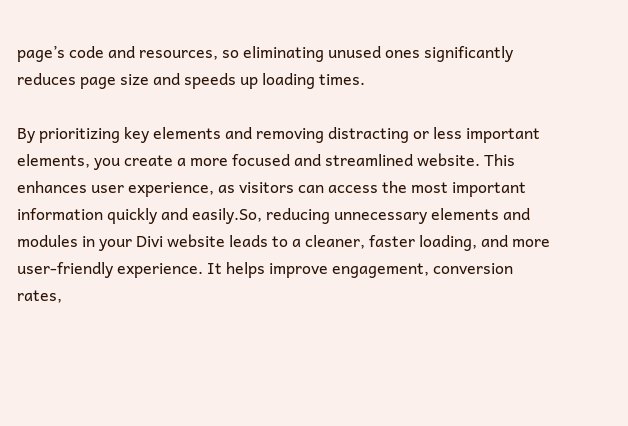page’s code and resources, so eliminating unused ones significantly reduces page size and speeds up loading times.

By prioritizing key elements and removing distracting or less important elements, you create a more focused and streamlined website. This enhances user experience, as visitors can access the most important information quickly and easily.So, reducing unnecessary elements and modules in your Divi website leads to a cleaner, faster loading, and more user-friendly experience. It helps improve engagement, conversion rates,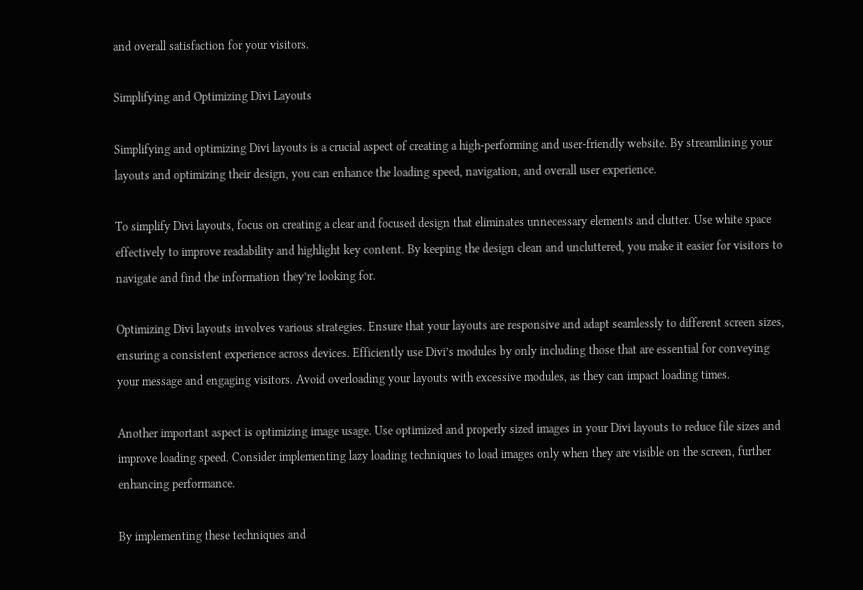and overall satisfaction for your visitors.

Simplifying and Optimizing Divi Layouts

Simplifying and optimizing Divi layouts is a crucial aspect of creating a high-performing and user-friendly website. By streamlining your layouts and optimizing their design, you can enhance the loading speed, navigation, and overall user experience.

To simplify Divi layouts, focus on creating a clear and focused design that eliminates unnecessary elements and clutter. Use white space effectively to improve readability and highlight key content. By keeping the design clean and uncluttered, you make it easier for visitors to navigate and find the information they’re looking for.

Optimizing Divi layouts involves various strategies. Ensure that your layouts are responsive and adapt seamlessly to different screen sizes, ensuring a consistent experience across devices. Efficiently use Divi’s modules by only including those that are essential for conveying your message and engaging visitors. Avoid overloading your layouts with excessive modules, as they can impact loading times.

Another important aspect is optimizing image usage. Use optimized and properly sized images in your Divi layouts to reduce file sizes and improve loading speed. Consider implementing lazy loading techniques to load images only when they are visible on the screen, further enhancing performance.

By implementing these techniques and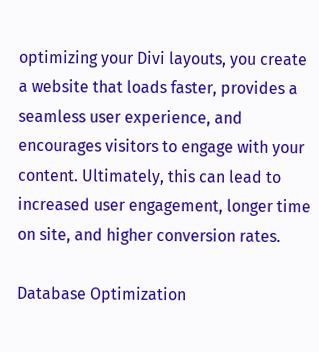optimizing your Divi layouts, you create a website that loads faster, provides a seamless user experience, and encourages visitors to engage with your content. Ultimately, this can lead to increased user engagement, longer time on site, and higher conversion rates.

Database Optimization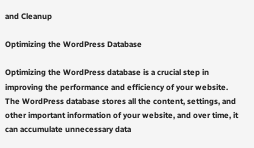and Cleanup

Optimizing the WordPress Database

Optimizing the WordPress database is a crucial step in improving the performance and efficiency of your website. The WordPress database stores all the content, settings, and other important information of your website, and over time, it can accumulate unnecessary data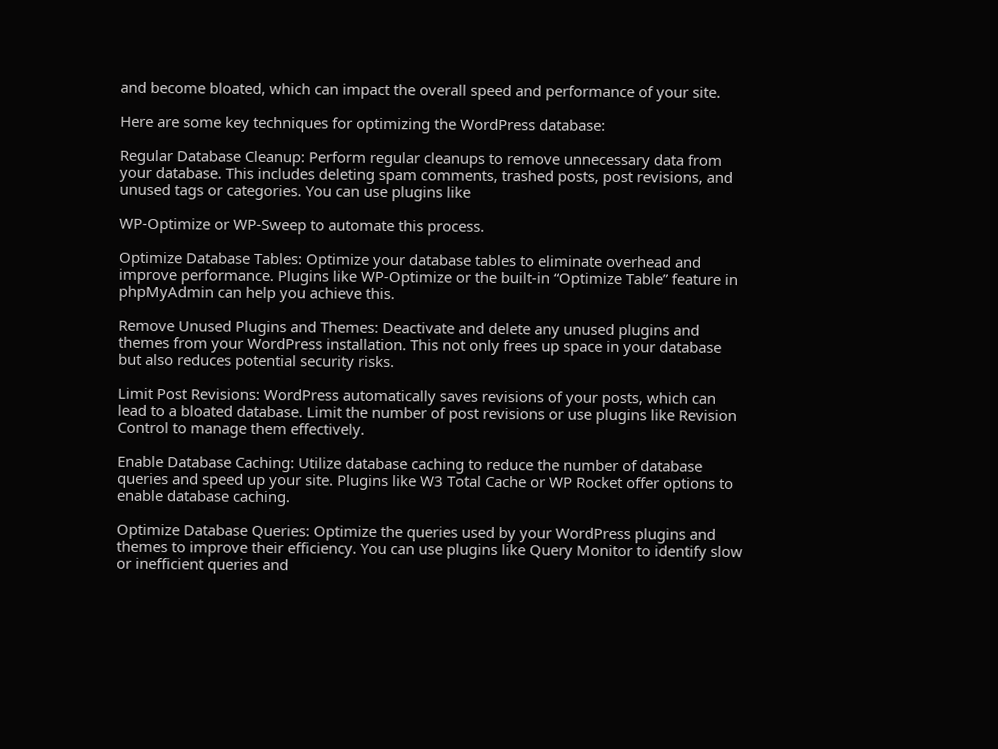and become bloated, which can impact the overall speed and performance of your site.

Here are some key techniques for optimizing the WordPress database:

Regular Database Cleanup: Perform regular cleanups to remove unnecessary data from your database. This includes deleting spam comments, trashed posts, post revisions, and unused tags or categories. You can use plugins like

WP-Optimize or WP-Sweep to automate this process.

Optimize Database Tables: Optimize your database tables to eliminate overhead and improve performance. Plugins like WP-Optimize or the built-in “Optimize Table” feature in phpMyAdmin can help you achieve this.

Remove Unused Plugins and Themes: Deactivate and delete any unused plugins and themes from your WordPress installation. This not only frees up space in your database but also reduces potential security risks.

Limit Post Revisions: WordPress automatically saves revisions of your posts, which can lead to a bloated database. Limit the number of post revisions or use plugins like Revision Control to manage them effectively.

Enable Database Caching: Utilize database caching to reduce the number of database queries and speed up your site. Plugins like W3 Total Cache or WP Rocket offer options to enable database caching.

Optimize Database Queries: Optimize the queries used by your WordPress plugins and themes to improve their efficiency. You can use plugins like Query Monitor to identify slow or inefficient queries and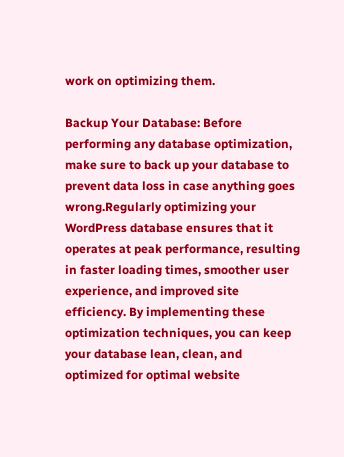work on optimizing them.

Backup Your Database: Before performing any database optimization, make sure to back up your database to prevent data loss in case anything goes wrong.Regularly optimizing your WordPress database ensures that it operates at peak performance, resulting in faster loading times, smoother user experience, and improved site efficiency. By implementing these optimization techniques, you can keep your database lean, clean, and optimized for optimal website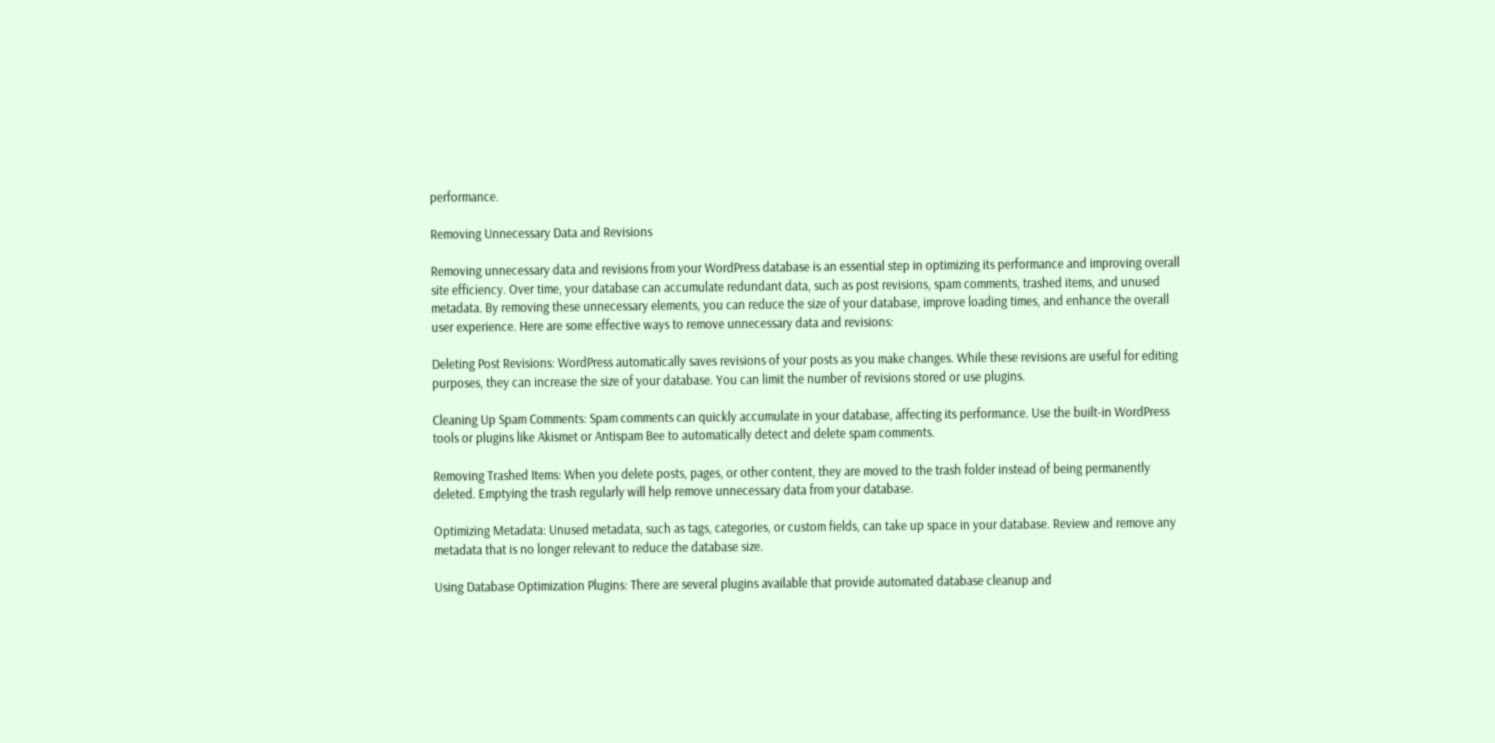performance.

Removing Unnecessary Data and Revisions

Removing unnecessary data and revisions from your WordPress database is an essential step in optimizing its performance and improving overall site efficiency. Over time, your database can accumulate redundant data, such as post revisions, spam comments, trashed items, and unused metadata. By removing these unnecessary elements, you can reduce the size of your database, improve loading times, and enhance the overall user experience. Here are some effective ways to remove unnecessary data and revisions:

Deleting Post Revisions: WordPress automatically saves revisions of your posts as you make changes. While these revisions are useful for editing purposes, they can increase the size of your database. You can limit the number of revisions stored or use plugins.

Cleaning Up Spam Comments: Spam comments can quickly accumulate in your database, affecting its performance. Use the built-in WordPress tools or plugins like Akismet or Antispam Bee to automatically detect and delete spam comments.

Removing Trashed Items: When you delete posts, pages, or other content, they are moved to the trash folder instead of being permanently deleted. Emptying the trash regularly will help remove unnecessary data from your database.

Optimizing Metadata: Unused metadata, such as tags, categories, or custom fields, can take up space in your database. Review and remove any metadata that is no longer relevant to reduce the database size.

Using Database Optimization Plugins: There are several plugins available that provide automated database cleanup and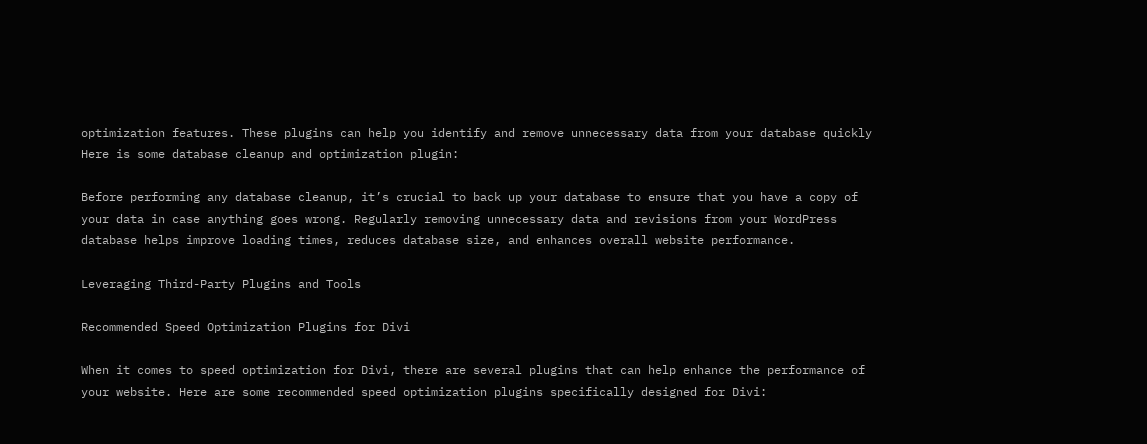optimization features. These plugins can help you identify and remove unnecessary data from your database quickly Here is some database cleanup and optimization plugin:

Before performing any database cleanup, it’s crucial to back up your database to ensure that you have a copy of your data in case anything goes wrong. Regularly removing unnecessary data and revisions from your WordPress database helps improve loading times, reduces database size, and enhances overall website performance.

Leveraging Third-Party Plugins and Tools

Recommended Speed Optimization Plugins for Divi

When it comes to speed optimization for Divi, there are several plugins that can help enhance the performance of your website. Here are some recommended speed optimization plugins specifically designed for Divi: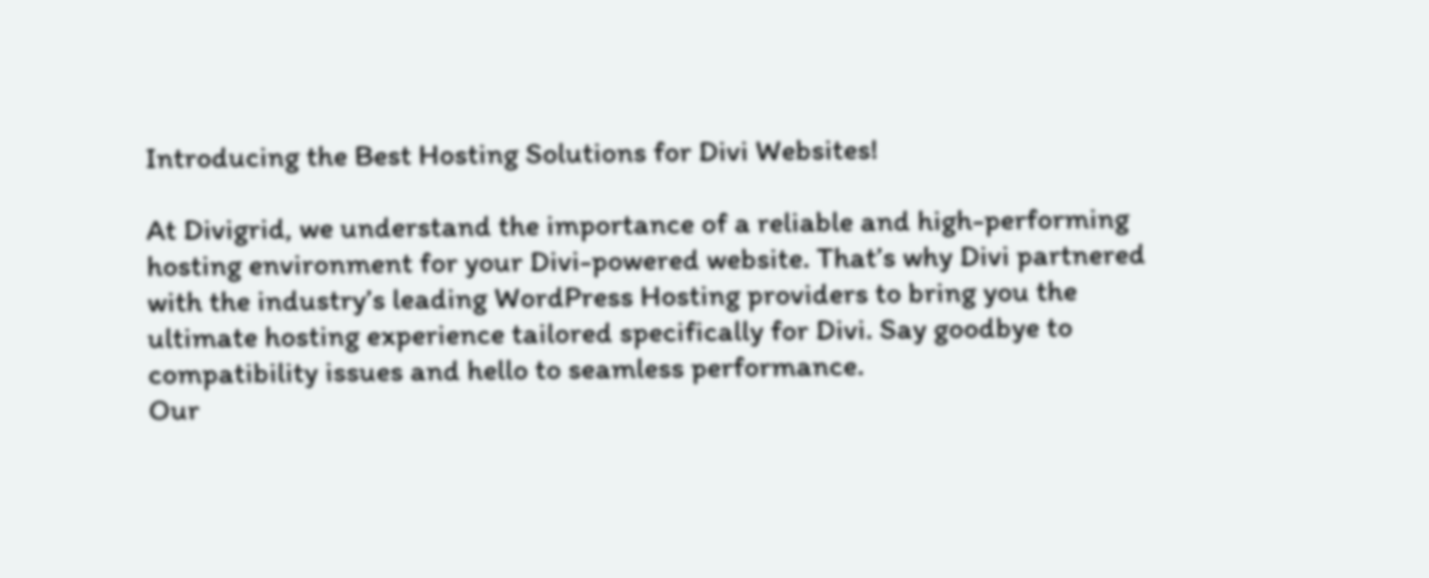Introducing the Best Hosting Solutions for Divi Websites!

At Divigrid, we understand the importance of a reliable and high-performing hosting environment for your Divi-powered website. That’s why Divi partnered with the industry’s leading WordPress Hosting providers to bring you the ultimate hosting experience tailored specifically for Divi. Say goodbye to compatibility issues and hello to seamless performance.
Our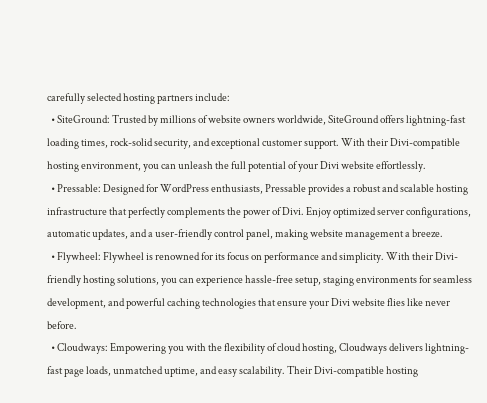carefully selected hosting partners include:
  • SiteGround: Trusted by millions of website owners worldwide, SiteGround offers lightning-fast loading times, rock-solid security, and exceptional customer support. With their Divi-compatible hosting environment, you can unleash the full potential of your Divi website effortlessly.
  • Pressable: Designed for WordPress enthusiasts, Pressable provides a robust and scalable hosting infrastructure that perfectly complements the power of Divi. Enjoy optimized server configurations, automatic updates, and a user-friendly control panel, making website management a breeze.
  • Flywheel: Flywheel is renowned for its focus on performance and simplicity. With their Divi-friendly hosting solutions, you can experience hassle-free setup, staging environments for seamless development, and powerful caching technologies that ensure your Divi website flies like never before.
  • Cloudways: Empowering you with the flexibility of cloud hosting, Cloudways delivers lightning-fast page loads, unmatched uptime, and easy scalability. Their Divi-compatible hosting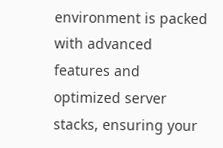environment is packed with advanced features and optimized server stacks, ensuring your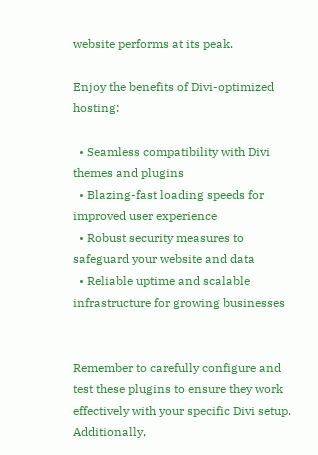website performs at its peak.

Enjoy the benefits of Divi-optimized hosting:

  • Seamless compatibility with Divi themes and plugins
  • Blazing-fast loading speeds for improved user experience
  • Robust security measures to safeguard your website and data
  • Reliable uptime and scalable infrastructure for growing businesses


Remember to carefully configure and test these plugins to ensure they work effectively with your specific Divi setup. Additionally,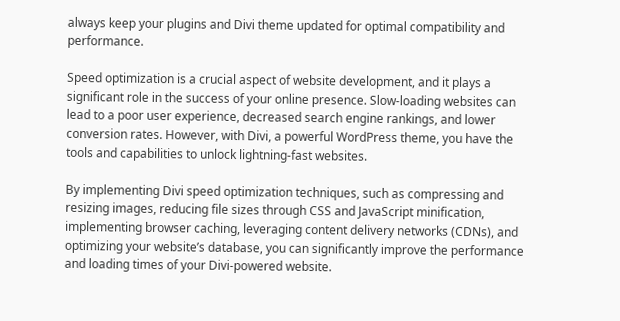always keep your plugins and Divi theme updated for optimal compatibility and performance.

Speed optimization is a crucial aspect of website development, and it plays a significant role in the success of your online presence. Slow-loading websites can lead to a poor user experience, decreased search engine rankings, and lower conversion rates. However, with Divi, a powerful WordPress theme, you have the tools and capabilities to unlock lightning-fast websites.

By implementing Divi speed optimization techniques, such as compressing and resizing images, reducing file sizes through CSS and JavaScript minification, implementing browser caching, leveraging content delivery networks (CDNs), and optimizing your website’s database, you can significantly improve the performance and loading times of your Divi-powered website.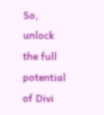So, unlock the full potential of Divi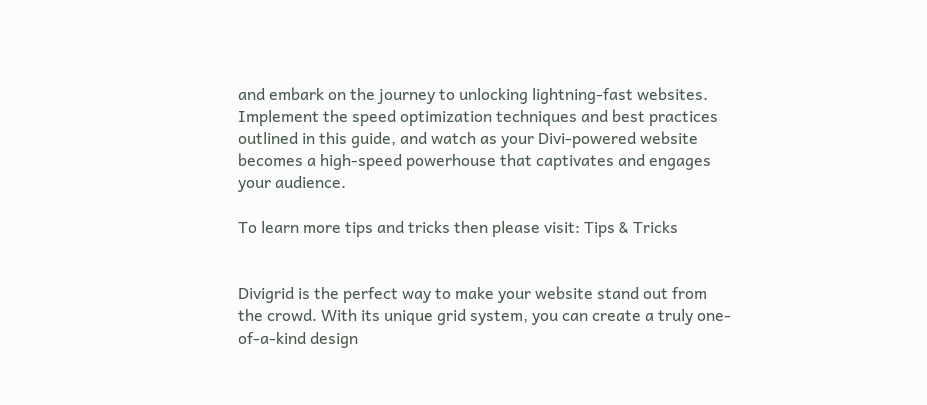and embark on the journey to unlocking lightning-fast websites. Implement the speed optimization techniques and best practices outlined in this guide, and watch as your Divi-powered website becomes a high-speed powerhouse that captivates and engages your audience.

To learn more tips and tricks then please visit: Tips & Tricks


Divigrid is the perfect way to make your website stand out from the crowd. With its unique grid system, you can create a truly one-of-a-kind design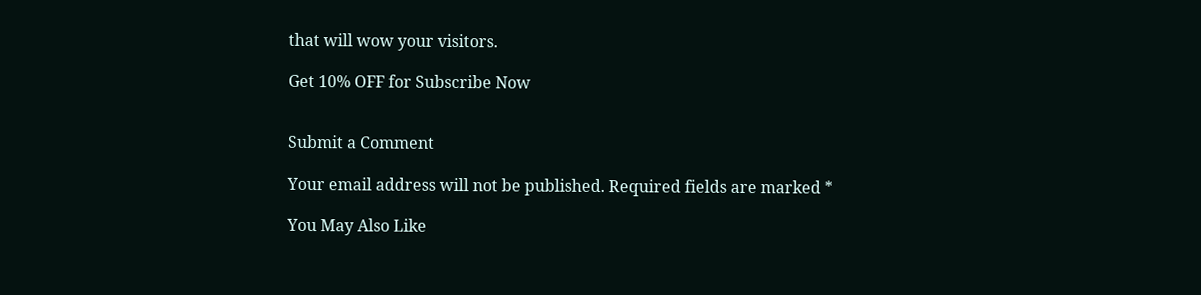that will wow your visitors.

Get 10% OFF for Subscribe Now


Submit a Comment

Your email address will not be published. Required fields are marked *

You May Also Like